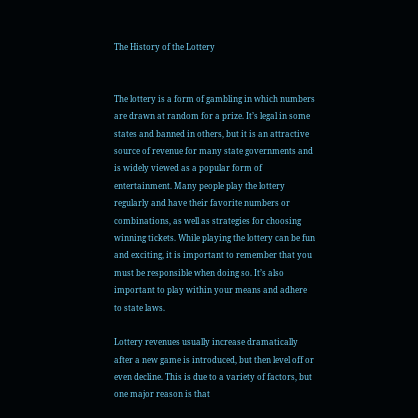The History of the Lottery


The lottery is a form of gambling in which numbers are drawn at random for a prize. It’s legal in some states and banned in others, but it is an attractive source of revenue for many state governments and is widely viewed as a popular form of entertainment. Many people play the lottery regularly and have their favorite numbers or combinations, as well as strategies for choosing winning tickets. While playing the lottery can be fun and exciting, it is important to remember that you must be responsible when doing so. It’s also important to play within your means and adhere to state laws.

Lottery revenues usually increase dramatically after a new game is introduced, but then level off or even decline. This is due to a variety of factors, but one major reason is that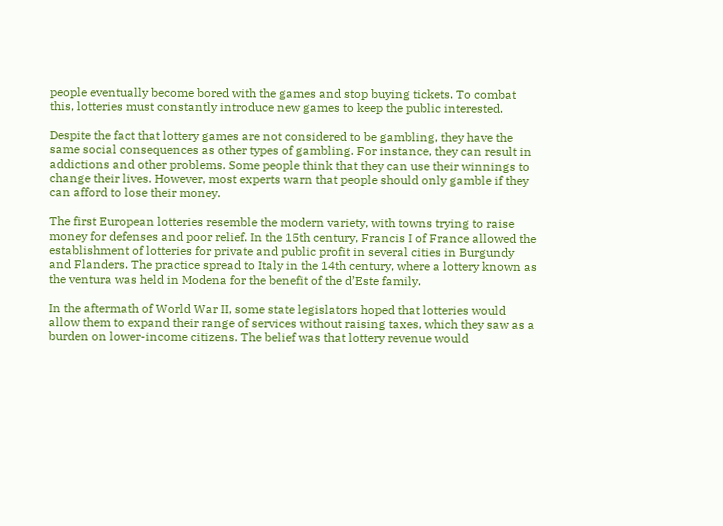people eventually become bored with the games and stop buying tickets. To combat this, lotteries must constantly introduce new games to keep the public interested.

Despite the fact that lottery games are not considered to be gambling, they have the same social consequences as other types of gambling. For instance, they can result in addictions and other problems. Some people think that they can use their winnings to change their lives. However, most experts warn that people should only gamble if they can afford to lose their money.

The first European lotteries resemble the modern variety, with towns trying to raise money for defenses and poor relief. In the 15th century, Francis I of France allowed the establishment of lotteries for private and public profit in several cities in Burgundy and Flanders. The practice spread to Italy in the 14th century, where a lottery known as the ventura was held in Modena for the benefit of the d’Este family.

In the aftermath of World War II, some state legislators hoped that lotteries would allow them to expand their range of services without raising taxes, which they saw as a burden on lower-income citizens. The belief was that lottery revenue would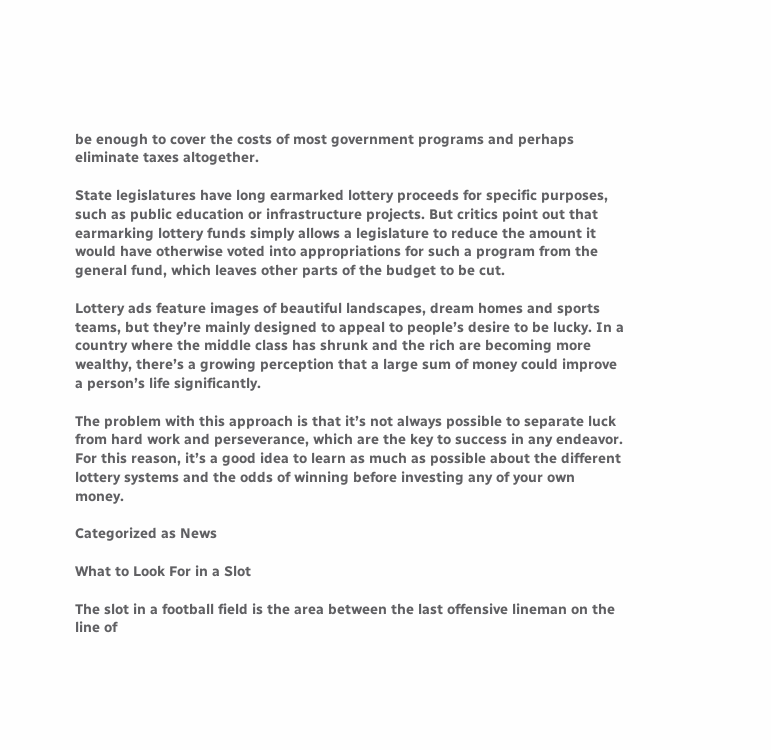be enough to cover the costs of most government programs and perhaps eliminate taxes altogether.

State legislatures have long earmarked lottery proceeds for specific purposes, such as public education or infrastructure projects. But critics point out that earmarking lottery funds simply allows a legislature to reduce the amount it would have otherwise voted into appropriations for such a program from the general fund, which leaves other parts of the budget to be cut.

Lottery ads feature images of beautiful landscapes, dream homes and sports teams, but they’re mainly designed to appeal to people’s desire to be lucky. In a country where the middle class has shrunk and the rich are becoming more wealthy, there’s a growing perception that a large sum of money could improve a person’s life significantly.

The problem with this approach is that it’s not always possible to separate luck from hard work and perseverance, which are the key to success in any endeavor. For this reason, it’s a good idea to learn as much as possible about the different lottery systems and the odds of winning before investing any of your own money.

Categorized as News

What to Look For in a Slot

The slot in a football field is the area between the last offensive lineman on the line of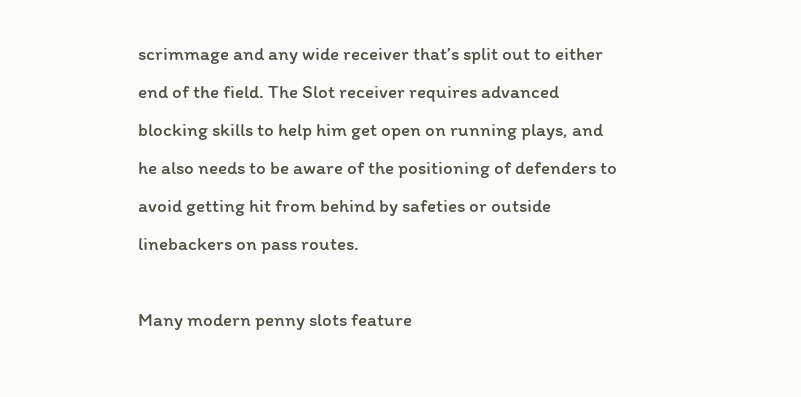scrimmage and any wide receiver that’s split out to either end of the field. The Slot receiver requires advanced blocking skills to help him get open on running plays, and he also needs to be aware of the positioning of defenders to avoid getting hit from behind by safeties or outside linebackers on pass routes.

Many modern penny slots feature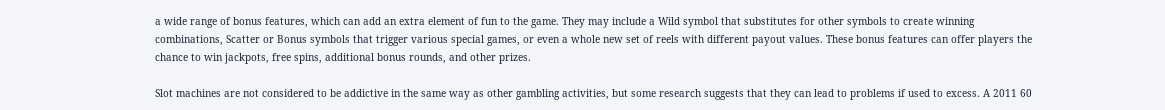a wide range of bonus features, which can add an extra element of fun to the game. They may include a Wild symbol that substitutes for other symbols to create winning combinations, Scatter or Bonus symbols that trigger various special games, or even a whole new set of reels with different payout values. These bonus features can offer players the chance to win jackpots, free spins, additional bonus rounds, and other prizes.

Slot machines are not considered to be addictive in the same way as other gambling activities, but some research suggests that they can lead to problems if used to excess. A 2011 60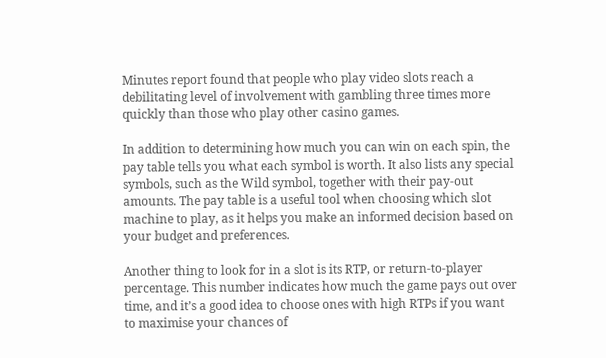Minutes report found that people who play video slots reach a debilitating level of involvement with gambling three times more quickly than those who play other casino games.

In addition to determining how much you can win on each spin, the pay table tells you what each symbol is worth. It also lists any special symbols, such as the Wild symbol, together with their pay-out amounts. The pay table is a useful tool when choosing which slot machine to play, as it helps you make an informed decision based on your budget and preferences.

Another thing to look for in a slot is its RTP, or return-to-player percentage. This number indicates how much the game pays out over time, and it’s a good idea to choose ones with high RTPs if you want to maximise your chances of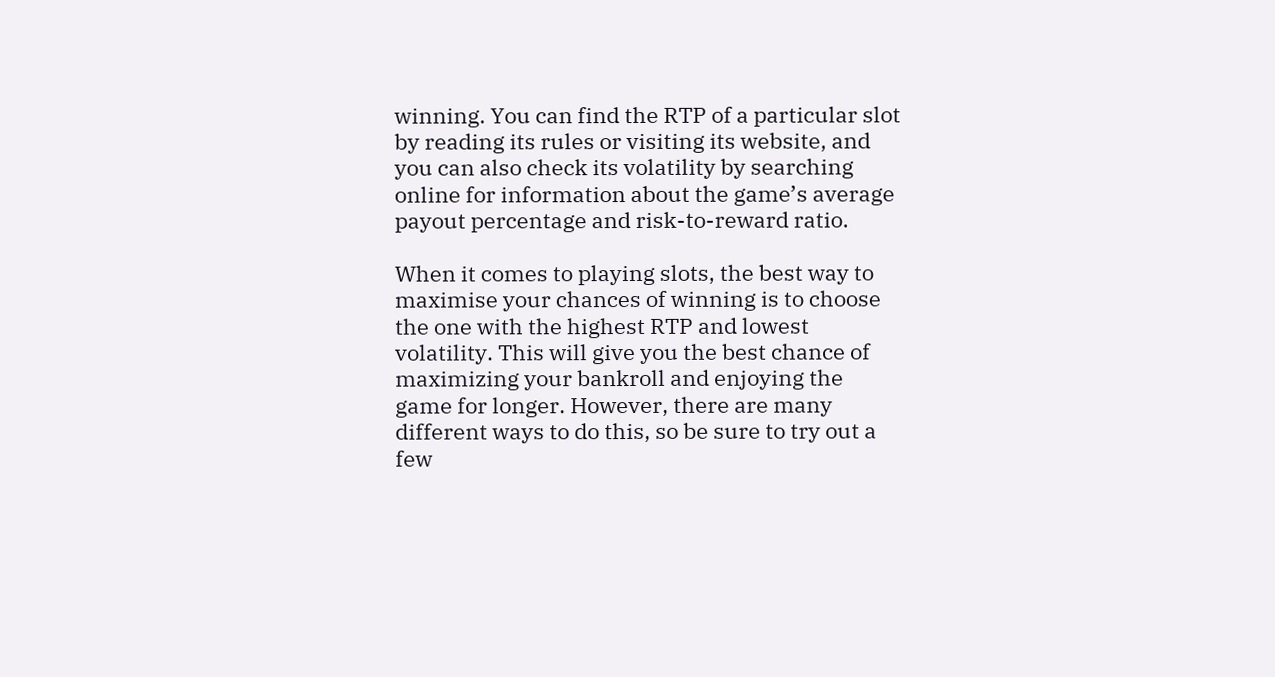winning. You can find the RTP of a particular slot by reading its rules or visiting its website, and you can also check its volatility by searching online for information about the game’s average payout percentage and risk-to-reward ratio.

When it comes to playing slots, the best way to maximise your chances of winning is to choose the one with the highest RTP and lowest volatility. This will give you the best chance of maximizing your bankroll and enjoying the game for longer. However, there are many different ways to do this, so be sure to try out a few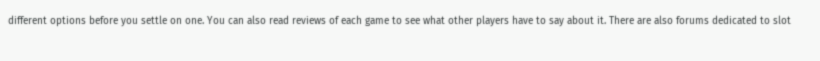different options before you settle on one. You can also read reviews of each game to see what other players have to say about it. There are also forums dedicated to slot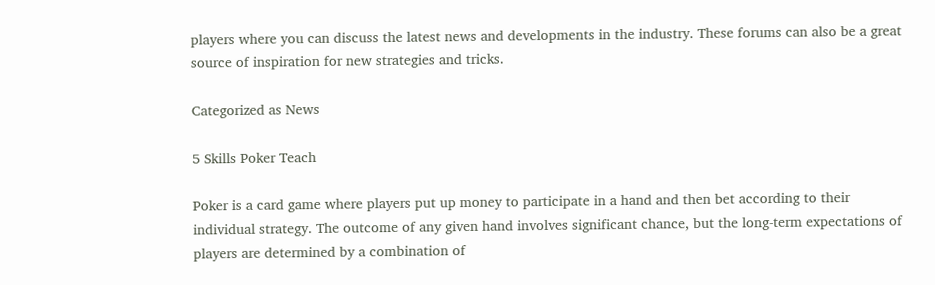players where you can discuss the latest news and developments in the industry. These forums can also be a great source of inspiration for new strategies and tricks.

Categorized as News

5 Skills Poker Teach

Poker is a card game where players put up money to participate in a hand and then bet according to their individual strategy. The outcome of any given hand involves significant chance, but the long-term expectations of players are determined by a combination of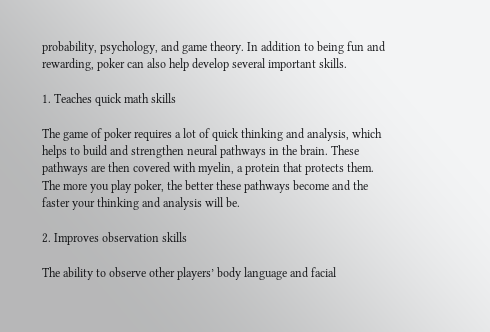probability, psychology, and game theory. In addition to being fun and rewarding, poker can also help develop several important skills.

1. Teaches quick math skills

The game of poker requires a lot of quick thinking and analysis, which helps to build and strengthen neural pathways in the brain. These pathways are then covered with myelin, a protein that protects them. The more you play poker, the better these pathways become and the faster your thinking and analysis will be.

2. Improves observation skills

The ability to observe other players’ body language and facial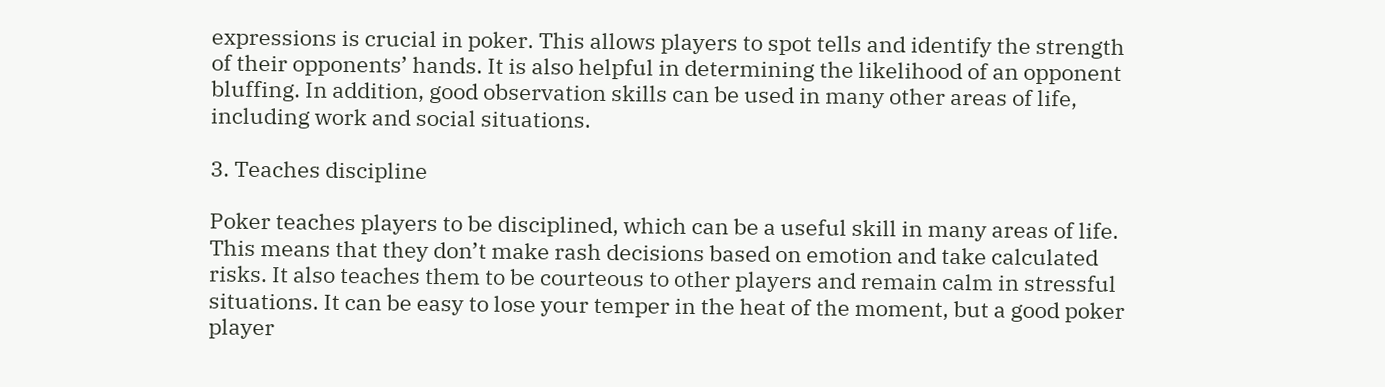expressions is crucial in poker. This allows players to spot tells and identify the strength of their opponents’ hands. It is also helpful in determining the likelihood of an opponent bluffing. In addition, good observation skills can be used in many other areas of life, including work and social situations.

3. Teaches discipline

Poker teaches players to be disciplined, which can be a useful skill in many areas of life. This means that they don’t make rash decisions based on emotion and take calculated risks. It also teaches them to be courteous to other players and remain calm in stressful situations. It can be easy to lose your temper in the heat of the moment, but a good poker player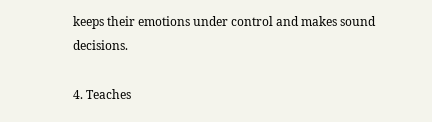keeps their emotions under control and makes sound decisions.

4. Teaches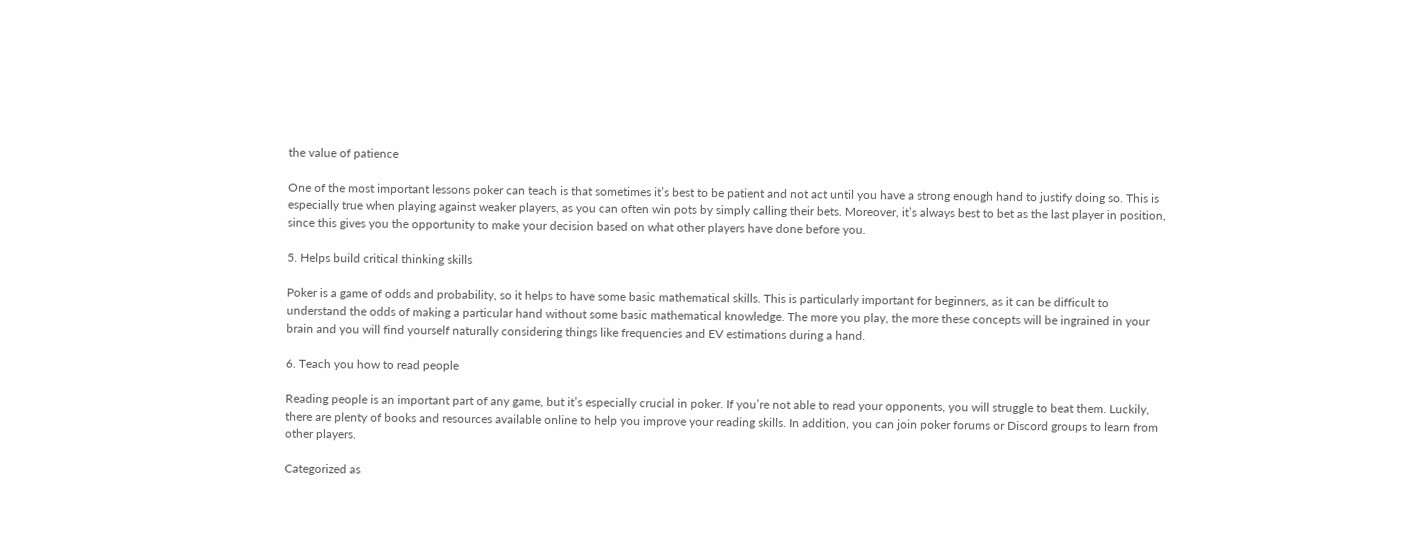the value of patience

One of the most important lessons poker can teach is that sometimes it’s best to be patient and not act until you have a strong enough hand to justify doing so. This is especially true when playing against weaker players, as you can often win pots by simply calling their bets. Moreover, it’s always best to bet as the last player in position, since this gives you the opportunity to make your decision based on what other players have done before you.

5. Helps build critical thinking skills

Poker is a game of odds and probability, so it helps to have some basic mathematical skills. This is particularly important for beginners, as it can be difficult to understand the odds of making a particular hand without some basic mathematical knowledge. The more you play, the more these concepts will be ingrained in your brain and you will find yourself naturally considering things like frequencies and EV estimations during a hand.

6. Teach you how to read people

Reading people is an important part of any game, but it’s especially crucial in poker. If you’re not able to read your opponents, you will struggle to beat them. Luckily, there are plenty of books and resources available online to help you improve your reading skills. In addition, you can join poker forums or Discord groups to learn from other players.

Categorized as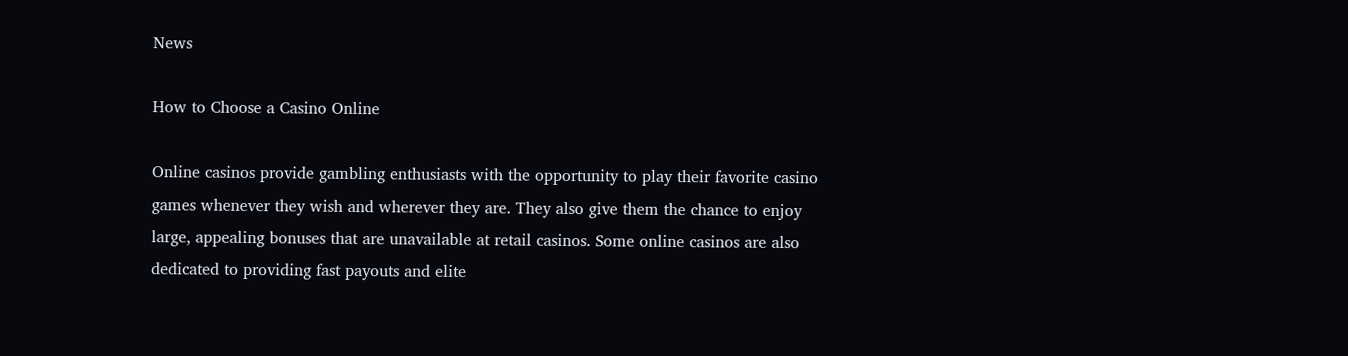News

How to Choose a Casino Online

Online casinos provide gambling enthusiasts with the opportunity to play their favorite casino games whenever they wish and wherever they are. They also give them the chance to enjoy large, appealing bonuses that are unavailable at retail casinos. Some online casinos are also dedicated to providing fast payouts and elite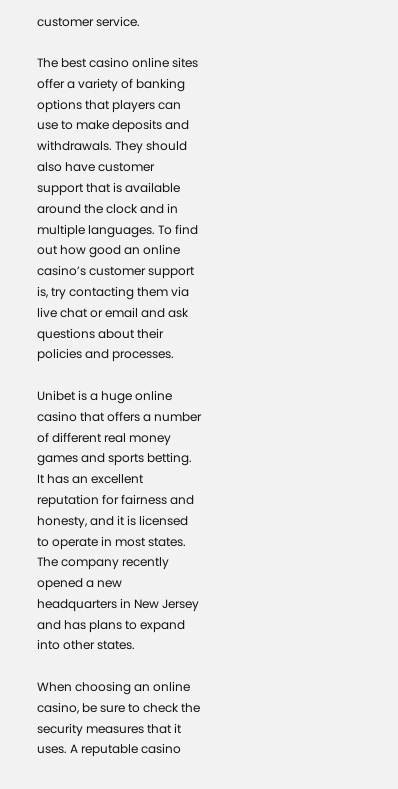customer service.

The best casino online sites offer a variety of banking options that players can use to make deposits and withdrawals. They should also have customer support that is available around the clock and in multiple languages. To find out how good an online casino’s customer support is, try contacting them via live chat or email and ask questions about their policies and processes.

Unibet is a huge online casino that offers a number of different real money games and sports betting. It has an excellent reputation for fairness and honesty, and it is licensed to operate in most states. The company recently opened a new headquarters in New Jersey and has plans to expand into other states.

When choosing an online casino, be sure to check the security measures that it uses. A reputable casino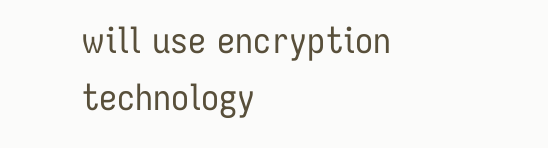will use encryption technology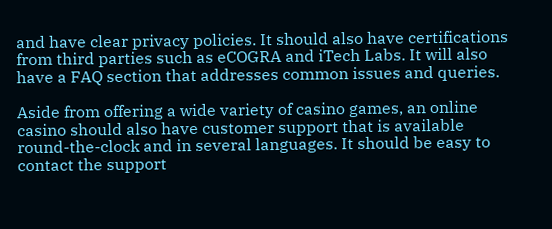and have clear privacy policies. It should also have certifications from third parties such as eCOGRA and iTech Labs. It will also have a FAQ section that addresses common issues and queries.

Aside from offering a wide variety of casino games, an online casino should also have customer support that is available round-the-clock and in several languages. It should be easy to contact the support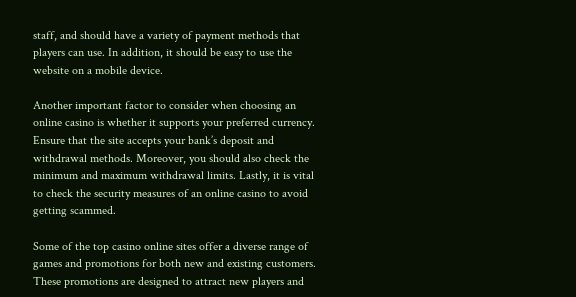staff, and should have a variety of payment methods that players can use. In addition, it should be easy to use the website on a mobile device.

Another important factor to consider when choosing an online casino is whether it supports your preferred currency. Ensure that the site accepts your bank’s deposit and withdrawal methods. Moreover, you should also check the minimum and maximum withdrawal limits. Lastly, it is vital to check the security measures of an online casino to avoid getting scammed.

Some of the top casino online sites offer a diverse range of games and promotions for both new and existing customers. These promotions are designed to attract new players and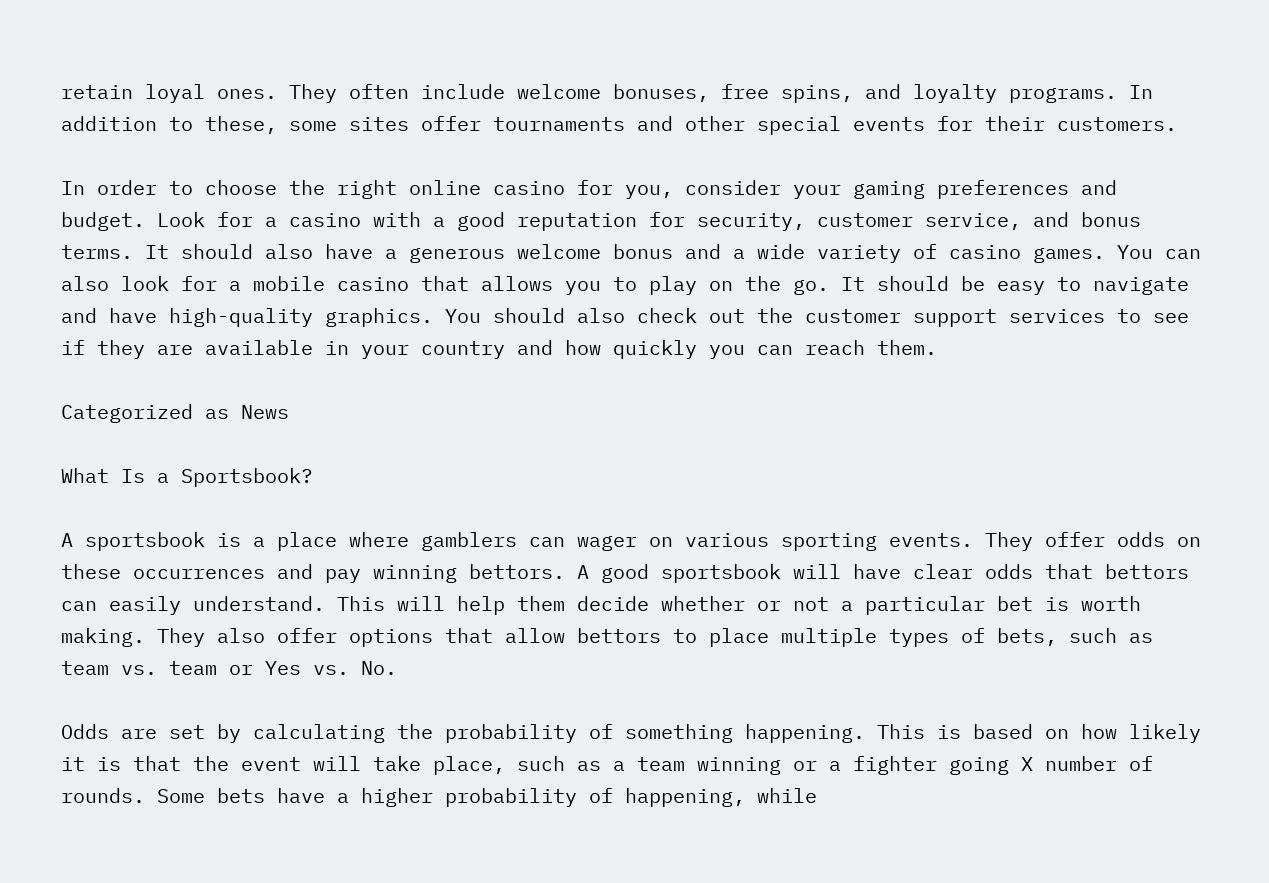retain loyal ones. They often include welcome bonuses, free spins, and loyalty programs. In addition to these, some sites offer tournaments and other special events for their customers.

In order to choose the right online casino for you, consider your gaming preferences and budget. Look for a casino with a good reputation for security, customer service, and bonus terms. It should also have a generous welcome bonus and a wide variety of casino games. You can also look for a mobile casino that allows you to play on the go. It should be easy to navigate and have high-quality graphics. You should also check out the customer support services to see if they are available in your country and how quickly you can reach them.

Categorized as News

What Is a Sportsbook?

A sportsbook is a place where gamblers can wager on various sporting events. They offer odds on these occurrences and pay winning bettors. A good sportsbook will have clear odds that bettors can easily understand. This will help them decide whether or not a particular bet is worth making. They also offer options that allow bettors to place multiple types of bets, such as team vs. team or Yes vs. No.

Odds are set by calculating the probability of something happening. This is based on how likely it is that the event will take place, such as a team winning or a fighter going X number of rounds. Some bets have a higher probability of happening, while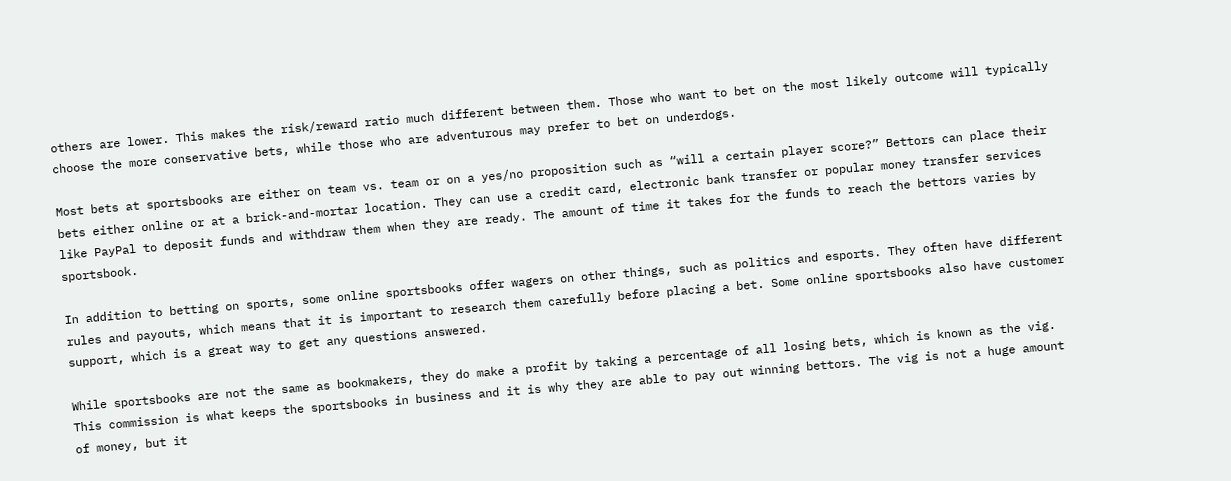others are lower. This makes the risk/reward ratio much different between them. Those who want to bet on the most likely outcome will typically choose the more conservative bets, while those who are adventurous may prefer to bet on underdogs.

Most bets at sportsbooks are either on team vs. team or on a yes/no proposition such as “will a certain player score?” Bettors can place their bets either online or at a brick-and-mortar location. They can use a credit card, electronic bank transfer or popular money transfer services like PayPal to deposit funds and withdraw them when they are ready. The amount of time it takes for the funds to reach the bettors varies by sportsbook.

In addition to betting on sports, some online sportsbooks offer wagers on other things, such as politics and esports. They often have different rules and payouts, which means that it is important to research them carefully before placing a bet. Some online sportsbooks also have customer support, which is a great way to get any questions answered.

While sportsbooks are not the same as bookmakers, they do make a profit by taking a percentage of all losing bets, which is known as the vig. This commission is what keeps the sportsbooks in business and it is why they are able to pay out winning bettors. The vig is not a huge amount of money, but it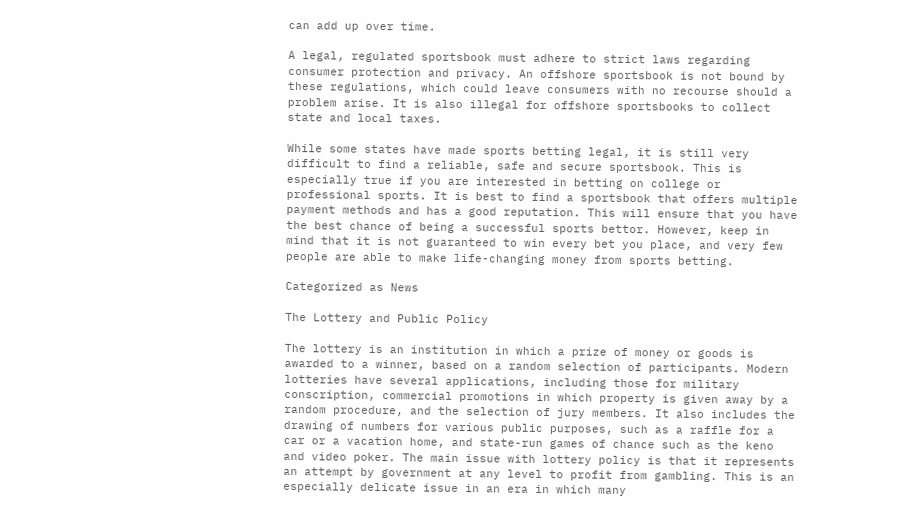can add up over time.

A legal, regulated sportsbook must adhere to strict laws regarding consumer protection and privacy. An offshore sportsbook is not bound by these regulations, which could leave consumers with no recourse should a problem arise. It is also illegal for offshore sportsbooks to collect state and local taxes.

While some states have made sports betting legal, it is still very difficult to find a reliable, safe and secure sportsbook. This is especially true if you are interested in betting on college or professional sports. It is best to find a sportsbook that offers multiple payment methods and has a good reputation. This will ensure that you have the best chance of being a successful sports bettor. However, keep in mind that it is not guaranteed to win every bet you place, and very few people are able to make life-changing money from sports betting.

Categorized as News

The Lottery and Public Policy

The lottery is an institution in which a prize of money or goods is awarded to a winner, based on a random selection of participants. Modern lotteries have several applications, including those for military conscription, commercial promotions in which property is given away by a random procedure, and the selection of jury members. It also includes the drawing of numbers for various public purposes, such as a raffle for a car or a vacation home, and state-run games of chance such as the keno and video poker. The main issue with lottery policy is that it represents an attempt by government at any level to profit from gambling. This is an especially delicate issue in an era in which many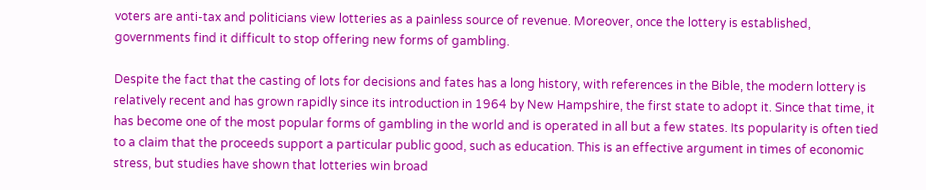voters are anti-tax and politicians view lotteries as a painless source of revenue. Moreover, once the lottery is established, governments find it difficult to stop offering new forms of gambling.

Despite the fact that the casting of lots for decisions and fates has a long history, with references in the Bible, the modern lottery is relatively recent and has grown rapidly since its introduction in 1964 by New Hampshire, the first state to adopt it. Since that time, it has become one of the most popular forms of gambling in the world and is operated in all but a few states. Its popularity is often tied to a claim that the proceeds support a particular public good, such as education. This is an effective argument in times of economic stress, but studies have shown that lotteries win broad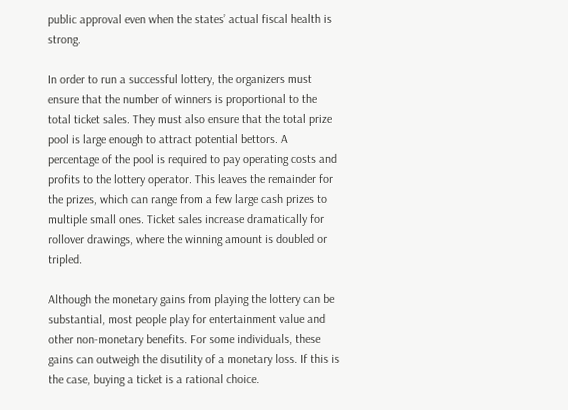public approval even when the states’ actual fiscal health is strong.

In order to run a successful lottery, the organizers must ensure that the number of winners is proportional to the total ticket sales. They must also ensure that the total prize pool is large enough to attract potential bettors. A percentage of the pool is required to pay operating costs and profits to the lottery operator. This leaves the remainder for the prizes, which can range from a few large cash prizes to multiple small ones. Ticket sales increase dramatically for rollover drawings, where the winning amount is doubled or tripled.

Although the monetary gains from playing the lottery can be substantial, most people play for entertainment value and other non-monetary benefits. For some individuals, these gains can outweigh the disutility of a monetary loss. If this is the case, buying a ticket is a rational choice.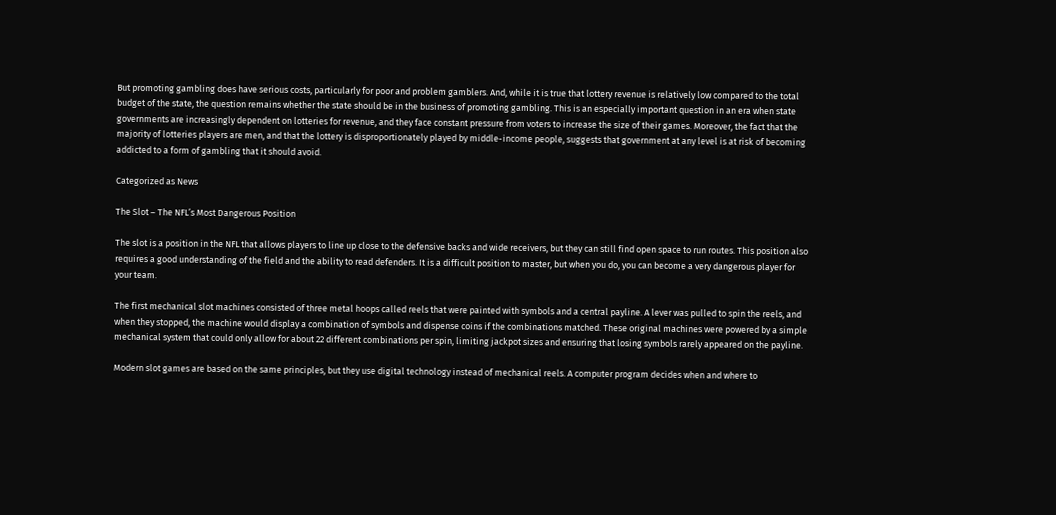But promoting gambling does have serious costs, particularly for poor and problem gamblers. And, while it is true that lottery revenue is relatively low compared to the total budget of the state, the question remains whether the state should be in the business of promoting gambling. This is an especially important question in an era when state governments are increasingly dependent on lotteries for revenue, and they face constant pressure from voters to increase the size of their games. Moreover, the fact that the majority of lotteries players are men, and that the lottery is disproportionately played by middle-income people, suggests that government at any level is at risk of becoming addicted to a form of gambling that it should avoid.

Categorized as News

The Slot – The NFL’s Most Dangerous Position

The slot is a position in the NFL that allows players to line up close to the defensive backs and wide receivers, but they can still find open space to run routes. This position also requires a good understanding of the field and the ability to read defenders. It is a difficult position to master, but when you do, you can become a very dangerous player for your team.

The first mechanical slot machines consisted of three metal hoops called reels that were painted with symbols and a central payline. A lever was pulled to spin the reels, and when they stopped, the machine would display a combination of symbols and dispense coins if the combinations matched. These original machines were powered by a simple mechanical system that could only allow for about 22 different combinations per spin, limiting jackpot sizes and ensuring that losing symbols rarely appeared on the payline.

Modern slot games are based on the same principles, but they use digital technology instead of mechanical reels. A computer program decides when and where to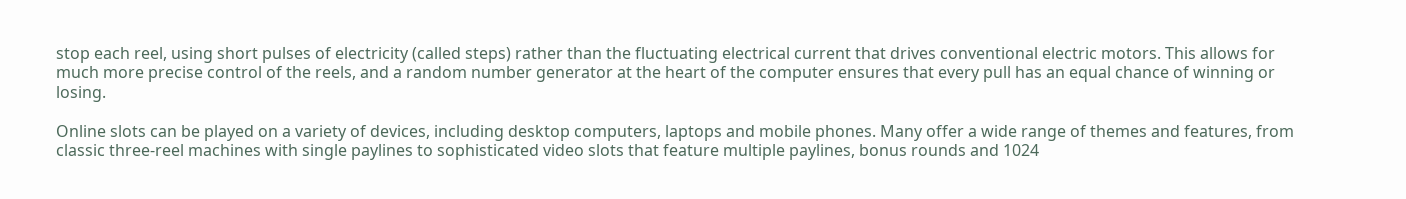stop each reel, using short pulses of electricity (called steps) rather than the fluctuating electrical current that drives conventional electric motors. This allows for much more precise control of the reels, and a random number generator at the heart of the computer ensures that every pull has an equal chance of winning or losing.

Online slots can be played on a variety of devices, including desktop computers, laptops and mobile phones. Many offer a wide range of themes and features, from classic three-reel machines with single paylines to sophisticated video slots that feature multiple paylines, bonus rounds and 1024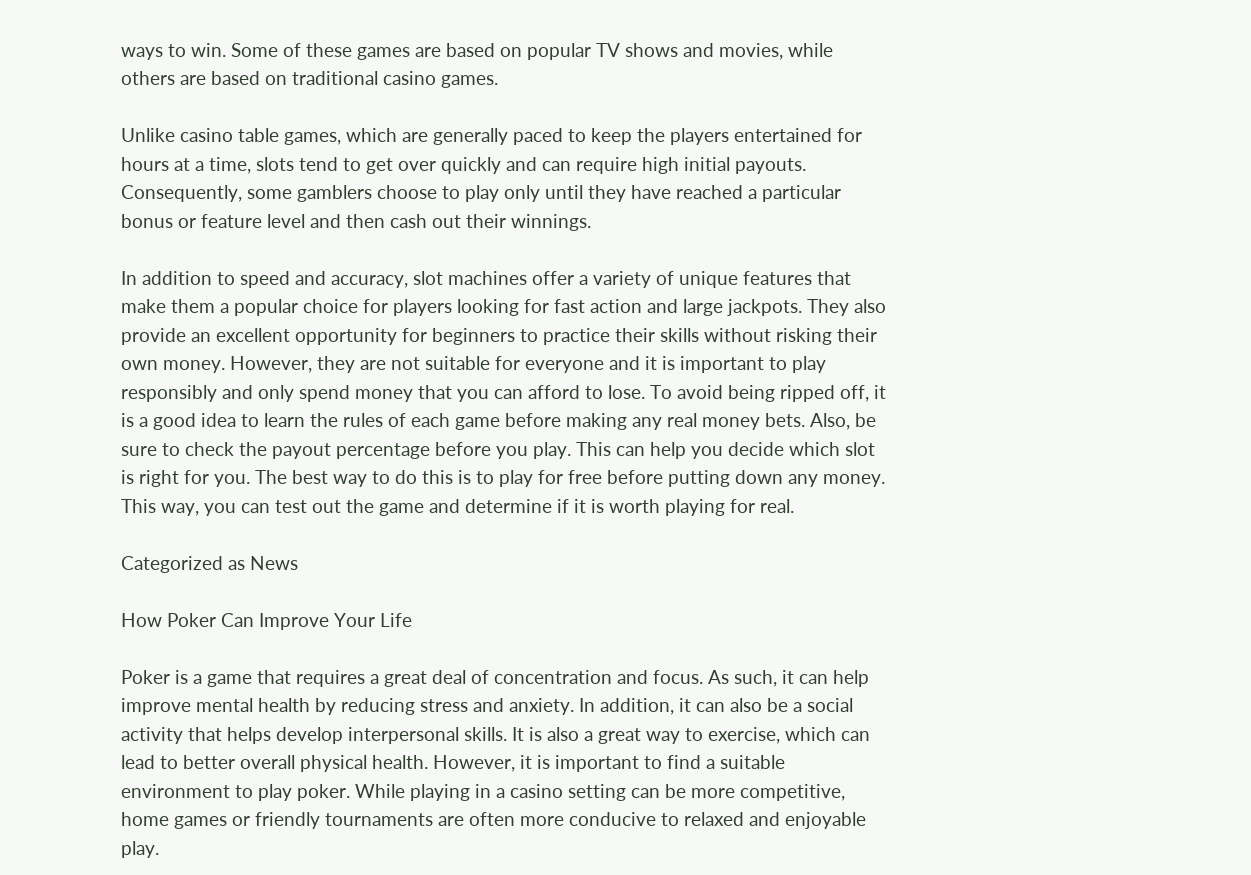ways to win. Some of these games are based on popular TV shows and movies, while others are based on traditional casino games.

Unlike casino table games, which are generally paced to keep the players entertained for hours at a time, slots tend to get over quickly and can require high initial payouts. Consequently, some gamblers choose to play only until they have reached a particular bonus or feature level and then cash out their winnings.

In addition to speed and accuracy, slot machines offer a variety of unique features that make them a popular choice for players looking for fast action and large jackpots. They also provide an excellent opportunity for beginners to practice their skills without risking their own money. However, they are not suitable for everyone and it is important to play responsibly and only spend money that you can afford to lose. To avoid being ripped off, it is a good idea to learn the rules of each game before making any real money bets. Also, be sure to check the payout percentage before you play. This can help you decide which slot is right for you. The best way to do this is to play for free before putting down any money. This way, you can test out the game and determine if it is worth playing for real.

Categorized as News

How Poker Can Improve Your Life

Poker is a game that requires a great deal of concentration and focus. As such, it can help improve mental health by reducing stress and anxiety. In addition, it can also be a social activity that helps develop interpersonal skills. It is also a great way to exercise, which can lead to better overall physical health. However, it is important to find a suitable environment to play poker. While playing in a casino setting can be more competitive, home games or friendly tournaments are often more conducive to relaxed and enjoyable play.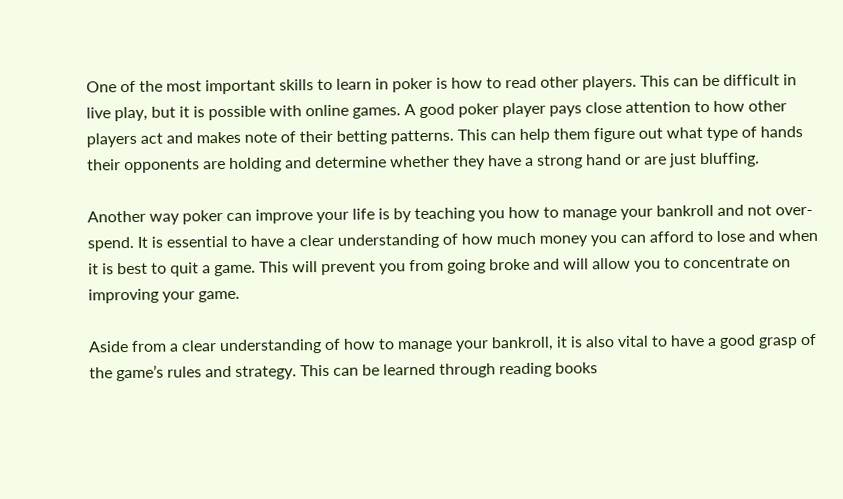One of the most important skills to learn in poker is how to read other players. This can be difficult in live play, but it is possible with online games. A good poker player pays close attention to how other players act and makes note of their betting patterns. This can help them figure out what type of hands their opponents are holding and determine whether they have a strong hand or are just bluffing.

Another way poker can improve your life is by teaching you how to manage your bankroll and not over-spend. It is essential to have a clear understanding of how much money you can afford to lose and when it is best to quit a game. This will prevent you from going broke and will allow you to concentrate on improving your game.

Aside from a clear understanding of how to manage your bankroll, it is also vital to have a good grasp of the game’s rules and strategy. This can be learned through reading books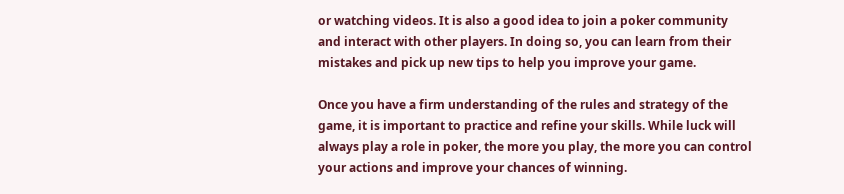or watching videos. It is also a good idea to join a poker community and interact with other players. In doing so, you can learn from their mistakes and pick up new tips to help you improve your game.

Once you have a firm understanding of the rules and strategy of the game, it is important to practice and refine your skills. While luck will always play a role in poker, the more you play, the more you can control your actions and improve your chances of winning.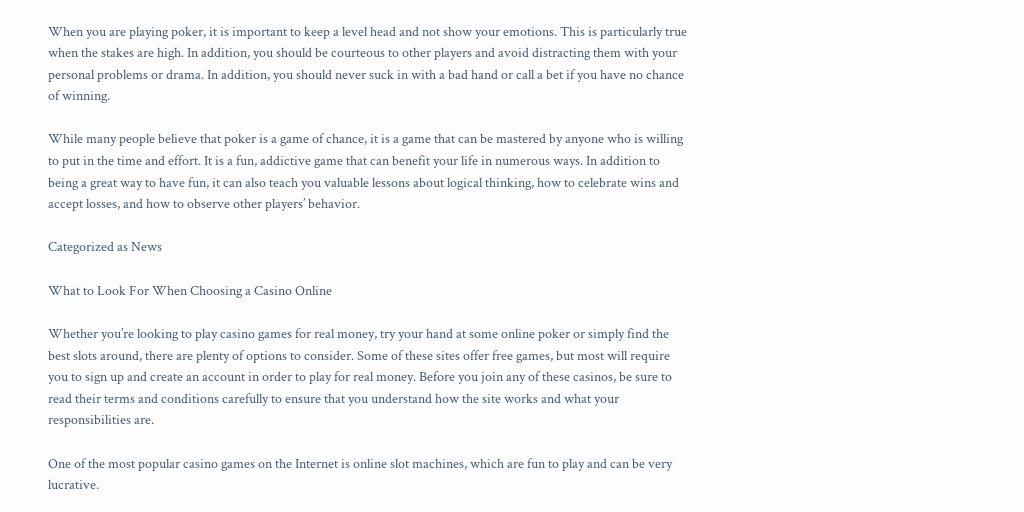When you are playing poker, it is important to keep a level head and not show your emotions. This is particularly true when the stakes are high. In addition, you should be courteous to other players and avoid distracting them with your personal problems or drama. In addition, you should never suck in with a bad hand or call a bet if you have no chance of winning.

While many people believe that poker is a game of chance, it is a game that can be mastered by anyone who is willing to put in the time and effort. It is a fun, addictive game that can benefit your life in numerous ways. In addition to being a great way to have fun, it can also teach you valuable lessons about logical thinking, how to celebrate wins and accept losses, and how to observe other players’ behavior.

Categorized as News

What to Look For When Choosing a Casino Online

Whether you’re looking to play casino games for real money, try your hand at some online poker or simply find the best slots around, there are plenty of options to consider. Some of these sites offer free games, but most will require you to sign up and create an account in order to play for real money. Before you join any of these casinos, be sure to read their terms and conditions carefully to ensure that you understand how the site works and what your responsibilities are.

One of the most popular casino games on the Internet is online slot machines, which are fun to play and can be very lucrative.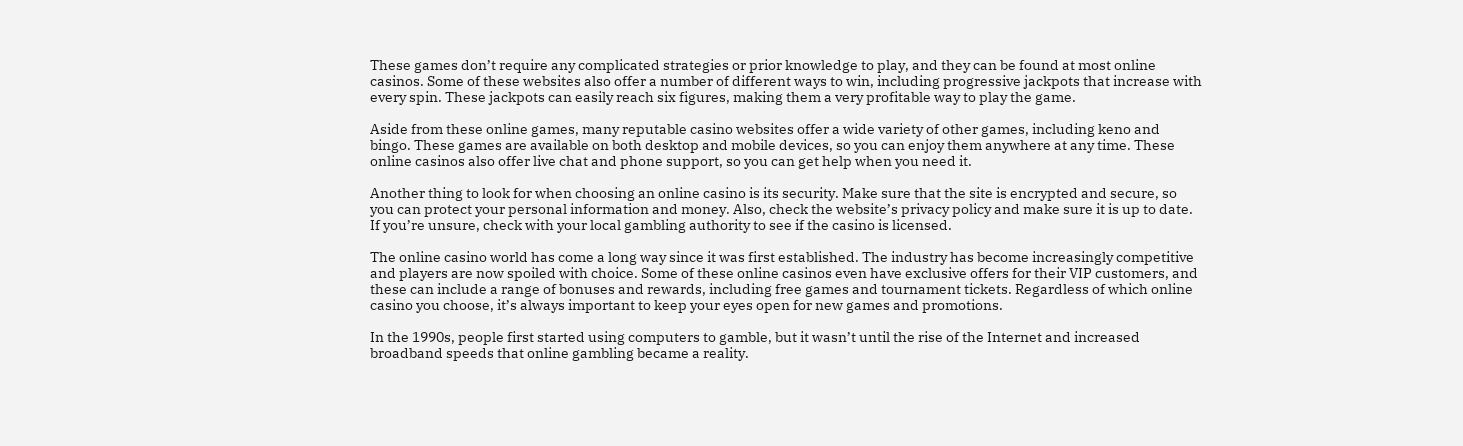These games don’t require any complicated strategies or prior knowledge to play, and they can be found at most online casinos. Some of these websites also offer a number of different ways to win, including progressive jackpots that increase with every spin. These jackpots can easily reach six figures, making them a very profitable way to play the game.

Aside from these online games, many reputable casino websites offer a wide variety of other games, including keno and bingo. These games are available on both desktop and mobile devices, so you can enjoy them anywhere at any time. These online casinos also offer live chat and phone support, so you can get help when you need it.

Another thing to look for when choosing an online casino is its security. Make sure that the site is encrypted and secure, so you can protect your personal information and money. Also, check the website’s privacy policy and make sure it is up to date. If you’re unsure, check with your local gambling authority to see if the casino is licensed.

The online casino world has come a long way since it was first established. The industry has become increasingly competitive and players are now spoiled with choice. Some of these online casinos even have exclusive offers for their VIP customers, and these can include a range of bonuses and rewards, including free games and tournament tickets. Regardless of which online casino you choose, it’s always important to keep your eyes open for new games and promotions.

In the 1990s, people first started using computers to gamble, but it wasn’t until the rise of the Internet and increased broadband speeds that online gambling became a reality.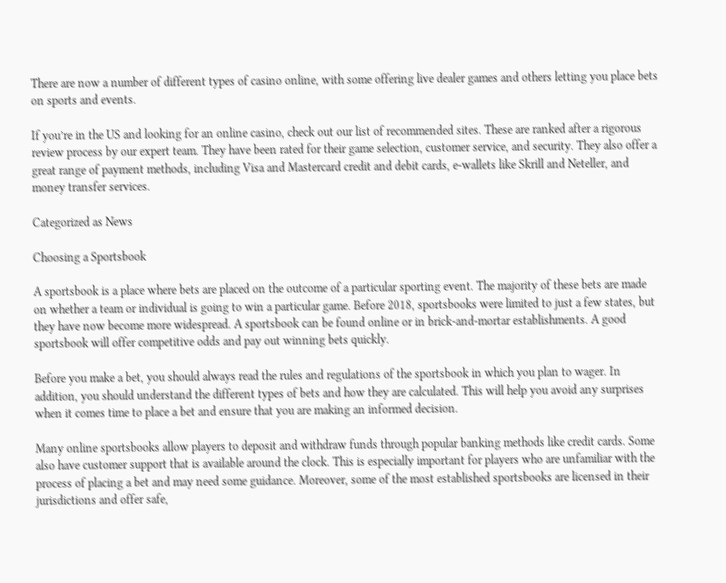There are now a number of different types of casino online, with some offering live dealer games and others letting you place bets on sports and events.

If you’re in the US and looking for an online casino, check out our list of recommended sites. These are ranked after a rigorous review process by our expert team. They have been rated for their game selection, customer service, and security. They also offer a great range of payment methods, including Visa and Mastercard credit and debit cards, e-wallets like Skrill and Neteller, and money transfer services.

Categorized as News

Choosing a Sportsbook

A sportsbook is a place where bets are placed on the outcome of a particular sporting event. The majority of these bets are made on whether a team or individual is going to win a particular game. Before 2018, sportsbooks were limited to just a few states, but they have now become more widespread. A sportsbook can be found online or in brick-and-mortar establishments. A good sportsbook will offer competitive odds and pay out winning bets quickly.

Before you make a bet, you should always read the rules and regulations of the sportsbook in which you plan to wager. In addition, you should understand the different types of bets and how they are calculated. This will help you avoid any surprises when it comes time to place a bet and ensure that you are making an informed decision.

Many online sportsbooks allow players to deposit and withdraw funds through popular banking methods like credit cards. Some also have customer support that is available around the clock. This is especially important for players who are unfamiliar with the process of placing a bet and may need some guidance. Moreover, some of the most established sportsbooks are licensed in their jurisdictions and offer safe,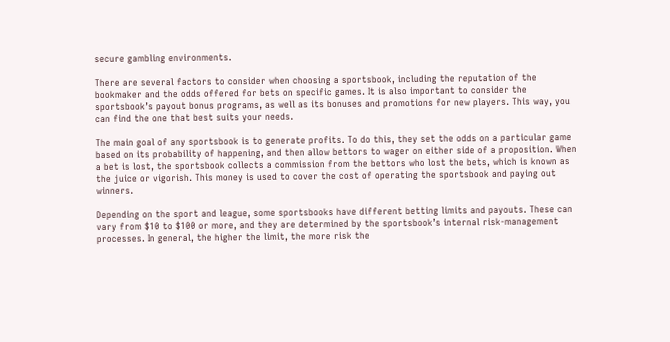secure gambling environments.

There are several factors to consider when choosing a sportsbook, including the reputation of the bookmaker and the odds offered for bets on specific games. It is also important to consider the sportsbook’s payout bonus programs, as well as its bonuses and promotions for new players. This way, you can find the one that best suits your needs.

The main goal of any sportsbook is to generate profits. To do this, they set the odds on a particular game based on its probability of happening, and then allow bettors to wager on either side of a proposition. When a bet is lost, the sportsbook collects a commission from the bettors who lost the bets, which is known as the juice or vigorish. This money is used to cover the cost of operating the sportsbook and paying out winners.

Depending on the sport and league, some sportsbooks have different betting limits and payouts. These can vary from $10 to $100 or more, and they are determined by the sportsbook’s internal risk-management processes. In general, the higher the limit, the more risk the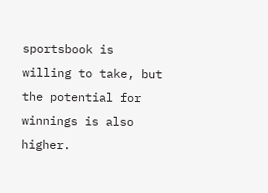sportsbook is willing to take, but the potential for winnings is also higher.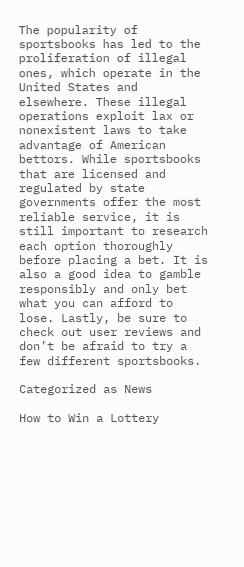The popularity of sportsbooks has led to the proliferation of illegal ones, which operate in the United States and elsewhere. These illegal operations exploit lax or nonexistent laws to take advantage of American bettors. While sportsbooks that are licensed and regulated by state governments offer the most reliable service, it is still important to research each option thoroughly before placing a bet. It is also a good idea to gamble responsibly and only bet what you can afford to lose. Lastly, be sure to check out user reviews and don’t be afraid to try a few different sportsbooks.

Categorized as News

How to Win a Lottery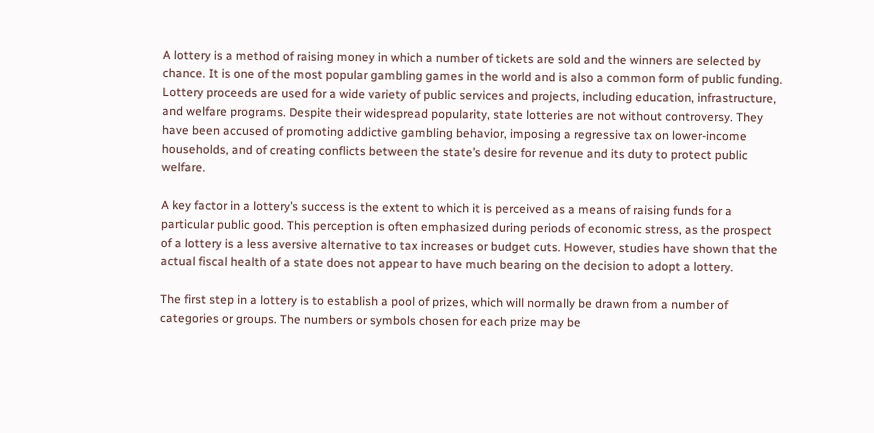A lottery is a method of raising money in which a number of tickets are sold and the winners are selected by chance. It is one of the most popular gambling games in the world and is also a common form of public funding. Lottery proceeds are used for a wide variety of public services and projects, including education, infrastructure, and welfare programs. Despite their widespread popularity, state lotteries are not without controversy. They have been accused of promoting addictive gambling behavior, imposing a regressive tax on lower-income households, and of creating conflicts between the state’s desire for revenue and its duty to protect public welfare.

A key factor in a lottery’s success is the extent to which it is perceived as a means of raising funds for a particular public good. This perception is often emphasized during periods of economic stress, as the prospect of a lottery is a less aversive alternative to tax increases or budget cuts. However, studies have shown that the actual fiscal health of a state does not appear to have much bearing on the decision to adopt a lottery.

The first step in a lottery is to establish a pool of prizes, which will normally be drawn from a number of categories or groups. The numbers or symbols chosen for each prize may be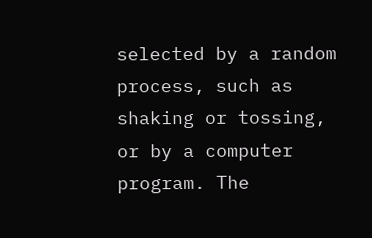selected by a random process, such as shaking or tossing, or by a computer program. The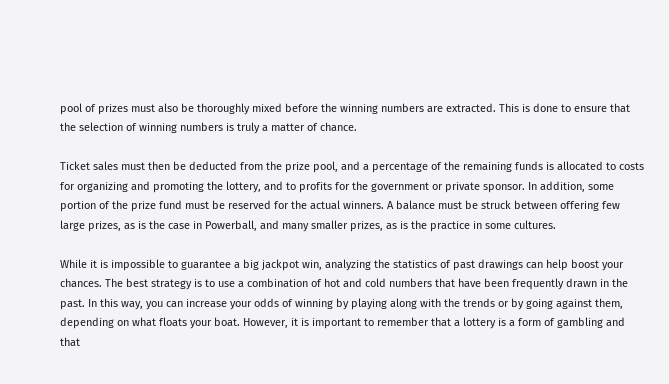pool of prizes must also be thoroughly mixed before the winning numbers are extracted. This is done to ensure that the selection of winning numbers is truly a matter of chance.

Ticket sales must then be deducted from the prize pool, and a percentage of the remaining funds is allocated to costs for organizing and promoting the lottery, and to profits for the government or private sponsor. In addition, some portion of the prize fund must be reserved for the actual winners. A balance must be struck between offering few large prizes, as is the case in Powerball, and many smaller prizes, as is the practice in some cultures.

While it is impossible to guarantee a big jackpot win, analyzing the statistics of past drawings can help boost your chances. The best strategy is to use a combination of hot and cold numbers that have been frequently drawn in the past. In this way, you can increase your odds of winning by playing along with the trends or by going against them, depending on what floats your boat. However, it is important to remember that a lottery is a form of gambling and that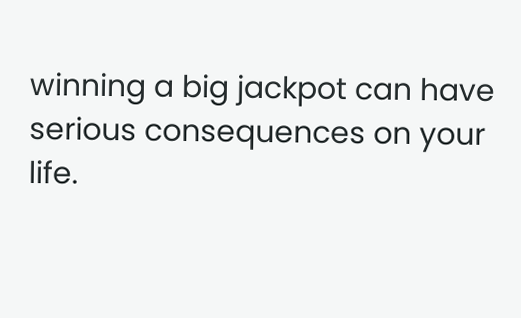winning a big jackpot can have serious consequences on your life.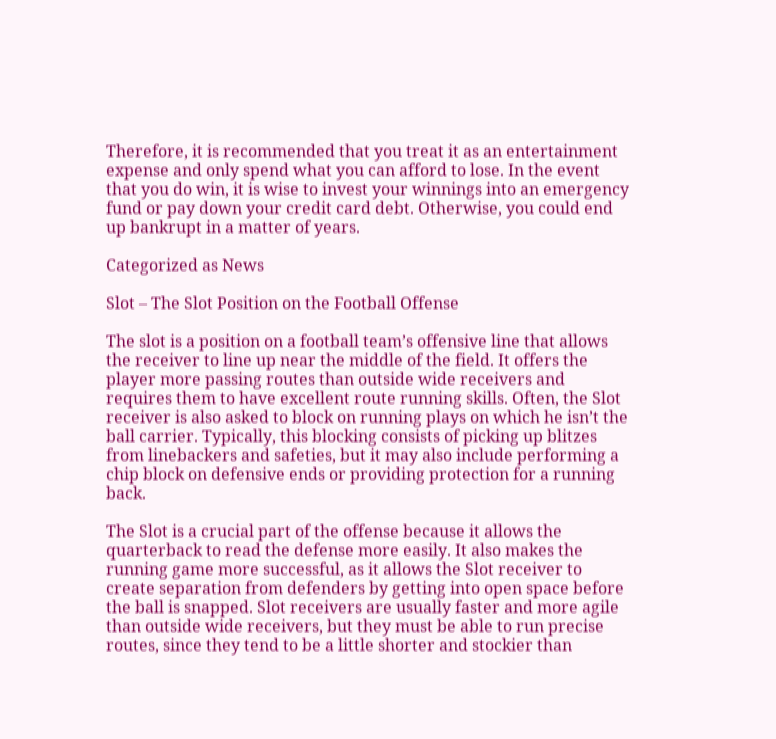Therefore, it is recommended that you treat it as an entertainment expense and only spend what you can afford to lose. In the event that you do win, it is wise to invest your winnings into an emergency fund or pay down your credit card debt. Otherwise, you could end up bankrupt in a matter of years.

Categorized as News

Slot – The Slot Position on the Football Offense

The slot is a position on a football team’s offensive line that allows the receiver to line up near the middle of the field. It offers the player more passing routes than outside wide receivers and requires them to have excellent route running skills. Often, the Slot receiver is also asked to block on running plays on which he isn’t the ball carrier. Typically, this blocking consists of picking up blitzes from linebackers and safeties, but it may also include performing a chip block on defensive ends or providing protection for a running back.

The Slot is a crucial part of the offense because it allows the quarterback to read the defense more easily. It also makes the running game more successful, as it allows the Slot receiver to create separation from defenders by getting into open space before the ball is snapped. Slot receivers are usually faster and more agile than outside wide receivers, but they must be able to run precise routes, since they tend to be a little shorter and stockier than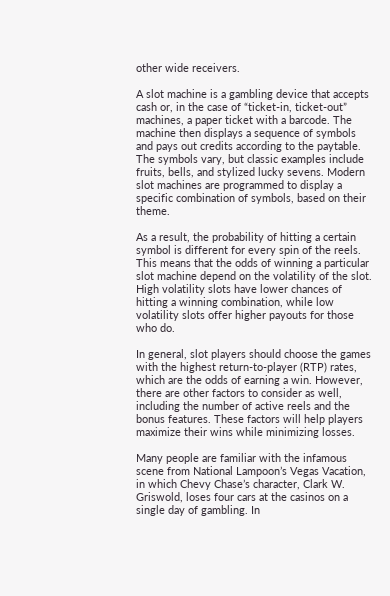other wide receivers.

A slot machine is a gambling device that accepts cash or, in the case of “ticket-in, ticket-out” machines, a paper ticket with a barcode. The machine then displays a sequence of symbols and pays out credits according to the paytable. The symbols vary, but classic examples include fruits, bells, and stylized lucky sevens. Modern slot machines are programmed to display a specific combination of symbols, based on their theme.

As a result, the probability of hitting a certain symbol is different for every spin of the reels. This means that the odds of winning a particular slot machine depend on the volatility of the slot. High volatility slots have lower chances of hitting a winning combination, while low volatility slots offer higher payouts for those who do.

In general, slot players should choose the games with the highest return-to-player (RTP) rates, which are the odds of earning a win. However, there are other factors to consider as well, including the number of active reels and the bonus features. These factors will help players maximize their wins while minimizing losses.

Many people are familiar with the infamous scene from National Lampoon’s Vegas Vacation, in which Chevy Chase’s character, Clark W. Griswold, loses four cars at the casinos on a single day of gambling. In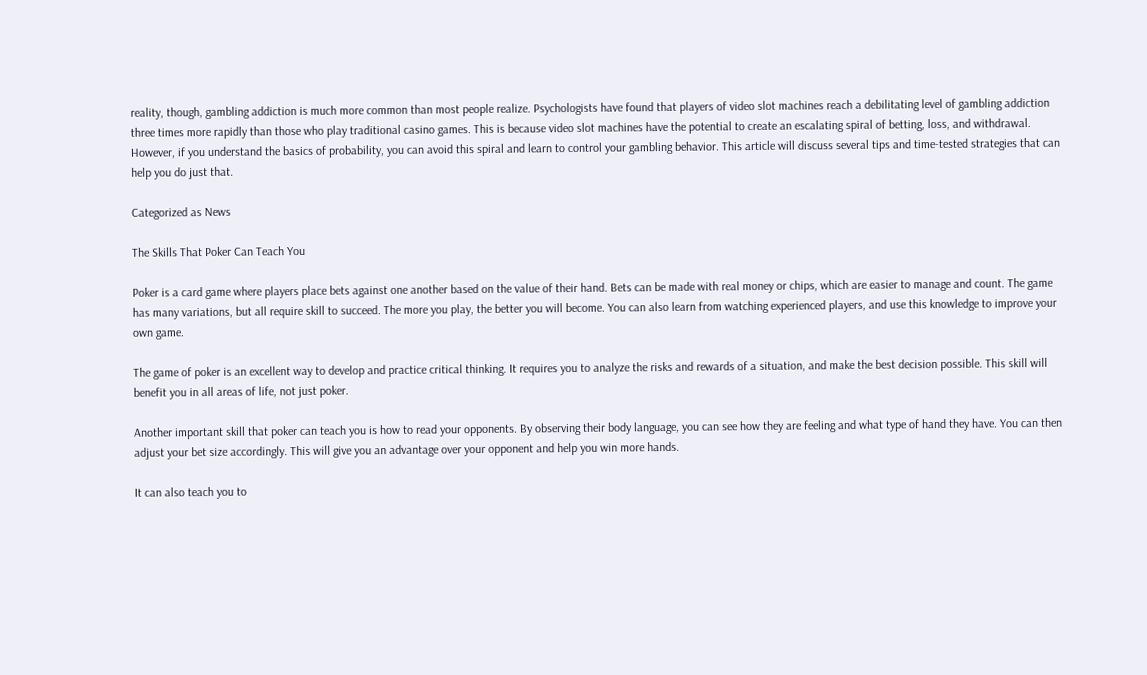reality, though, gambling addiction is much more common than most people realize. Psychologists have found that players of video slot machines reach a debilitating level of gambling addiction three times more rapidly than those who play traditional casino games. This is because video slot machines have the potential to create an escalating spiral of betting, loss, and withdrawal. However, if you understand the basics of probability, you can avoid this spiral and learn to control your gambling behavior. This article will discuss several tips and time-tested strategies that can help you do just that.

Categorized as News

The Skills That Poker Can Teach You

Poker is a card game where players place bets against one another based on the value of their hand. Bets can be made with real money or chips, which are easier to manage and count. The game has many variations, but all require skill to succeed. The more you play, the better you will become. You can also learn from watching experienced players, and use this knowledge to improve your own game.

The game of poker is an excellent way to develop and practice critical thinking. It requires you to analyze the risks and rewards of a situation, and make the best decision possible. This skill will benefit you in all areas of life, not just poker.

Another important skill that poker can teach you is how to read your opponents. By observing their body language, you can see how they are feeling and what type of hand they have. You can then adjust your bet size accordingly. This will give you an advantage over your opponent and help you win more hands.

It can also teach you to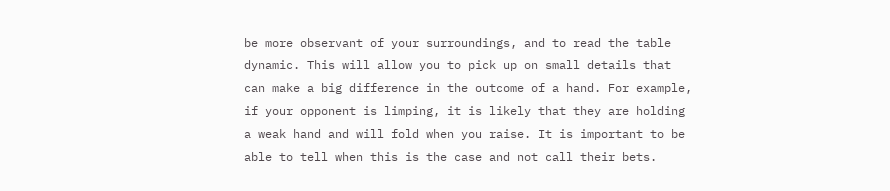be more observant of your surroundings, and to read the table dynamic. This will allow you to pick up on small details that can make a big difference in the outcome of a hand. For example, if your opponent is limping, it is likely that they are holding a weak hand and will fold when you raise. It is important to be able to tell when this is the case and not call their bets.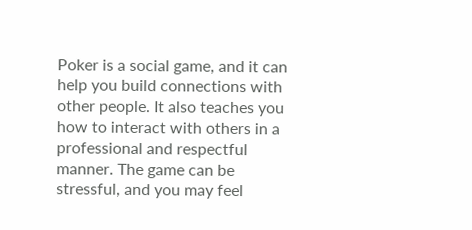Poker is a social game, and it can help you build connections with other people. It also teaches you how to interact with others in a professional and respectful manner. The game can be stressful, and you may feel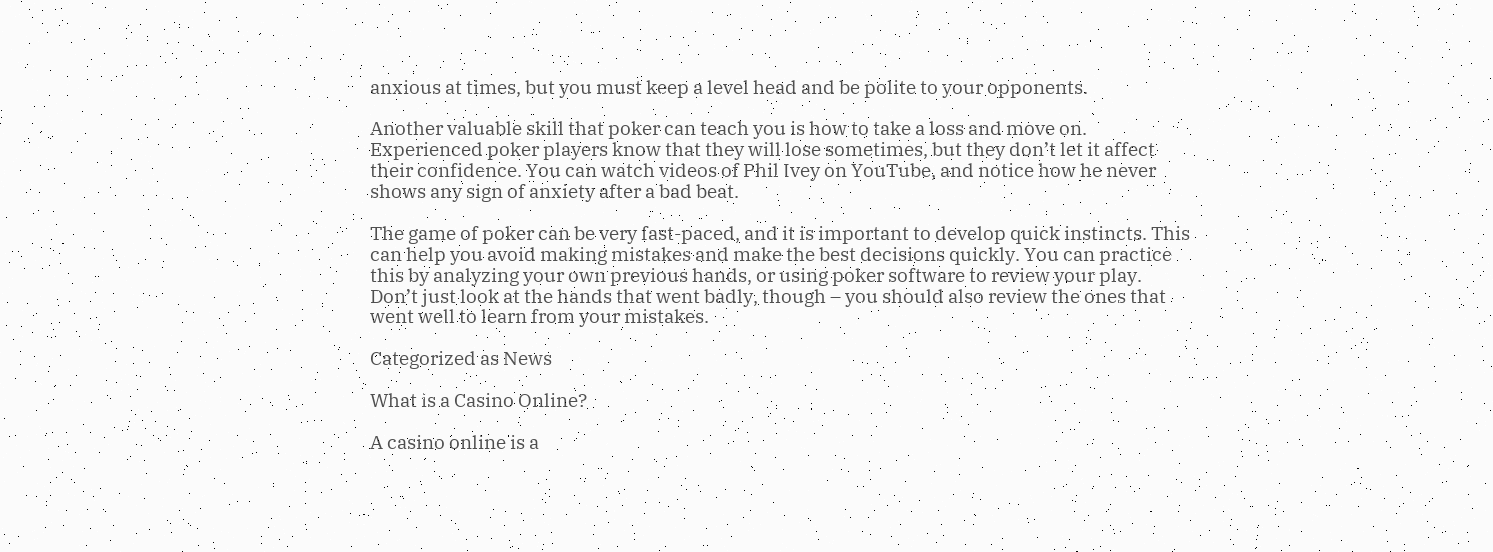anxious at times, but you must keep a level head and be polite to your opponents.

Another valuable skill that poker can teach you is how to take a loss and move on. Experienced poker players know that they will lose sometimes, but they don’t let it affect their confidence. You can watch videos of Phil Ivey on YouTube, and notice how he never shows any sign of anxiety after a bad beat.

The game of poker can be very fast-paced, and it is important to develop quick instincts. This can help you avoid making mistakes and make the best decisions quickly. You can practice this by analyzing your own previous hands, or using poker software to review your play. Don’t just look at the hands that went badly, though – you should also review the ones that went well to learn from your mistakes.

Categorized as News

What is a Casino Online?

A casino online is a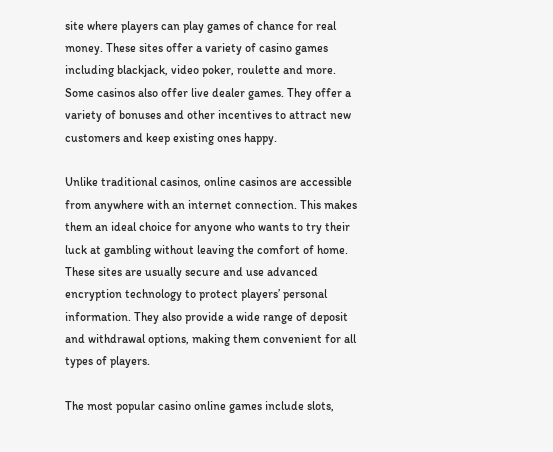site where players can play games of chance for real money. These sites offer a variety of casino games including blackjack, video poker, roulette and more. Some casinos also offer live dealer games. They offer a variety of bonuses and other incentives to attract new customers and keep existing ones happy.

Unlike traditional casinos, online casinos are accessible from anywhere with an internet connection. This makes them an ideal choice for anyone who wants to try their luck at gambling without leaving the comfort of home. These sites are usually secure and use advanced encryption technology to protect players’ personal information. They also provide a wide range of deposit and withdrawal options, making them convenient for all types of players.

The most popular casino online games include slots,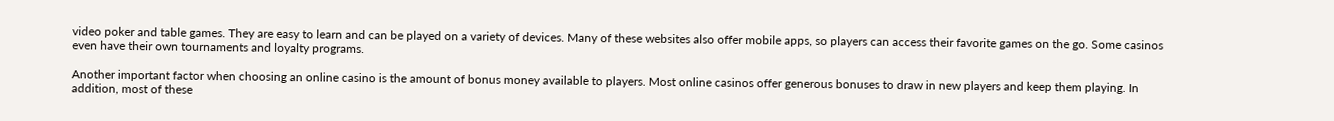video poker and table games. They are easy to learn and can be played on a variety of devices. Many of these websites also offer mobile apps, so players can access their favorite games on the go. Some casinos even have their own tournaments and loyalty programs.

Another important factor when choosing an online casino is the amount of bonus money available to players. Most online casinos offer generous bonuses to draw in new players and keep them playing. In addition, most of these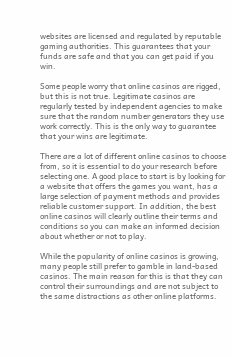websites are licensed and regulated by reputable gaming authorities. This guarantees that your funds are safe and that you can get paid if you win.

Some people worry that online casinos are rigged, but this is not true. Legitimate casinos are regularly tested by independent agencies to make sure that the random number generators they use work correctly. This is the only way to guarantee that your wins are legitimate.

There are a lot of different online casinos to choose from, so it is essential to do your research before selecting one. A good place to start is by looking for a website that offers the games you want, has a large selection of payment methods and provides reliable customer support. In addition, the best online casinos will clearly outline their terms and conditions so you can make an informed decision about whether or not to play.

While the popularity of online casinos is growing, many people still prefer to gamble in land-based casinos. The main reason for this is that they can control their surroundings and are not subject to the same distractions as other online platforms.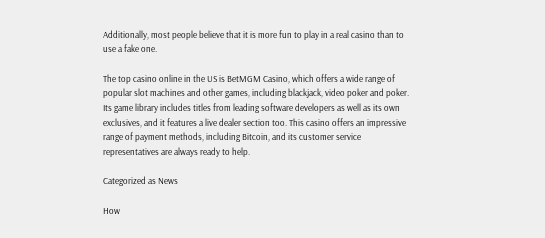Additionally, most people believe that it is more fun to play in a real casino than to use a fake one.

The top casino online in the US is BetMGM Casino, which offers a wide range of popular slot machines and other games, including blackjack, video poker and poker. Its game library includes titles from leading software developers as well as its own exclusives, and it features a live dealer section too. This casino offers an impressive range of payment methods, including Bitcoin, and its customer service representatives are always ready to help.

Categorized as News

How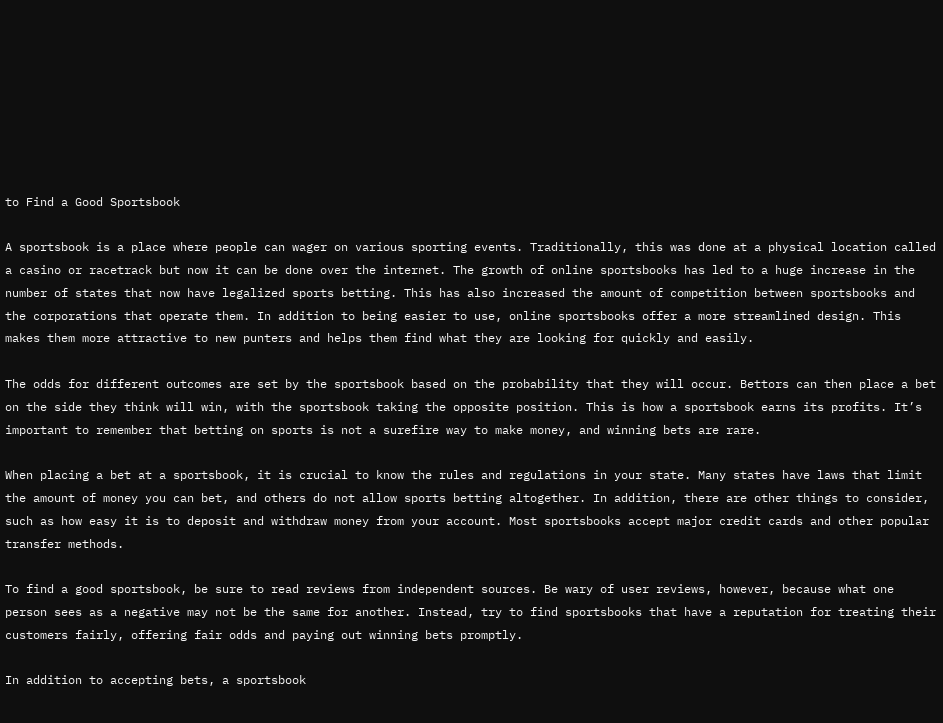to Find a Good Sportsbook

A sportsbook is a place where people can wager on various sporting events. Traditionally, this was done at a physical location called a casino or racetrack but now it can be done over the internet. The growth of online sportsbooks has led to a huge increase in the number of states that now have legalized sports betting. This has also increased the amount of competition between sportsbooks and the corporations that operate them. In addition to being easier to use, online sportsbooks offer a more streamlined design. This makes them more attractive to new punters and helps them find what they are looking for quickly and easily.

The odds for different outcomes are set by the sportsbook based on the probability that they will occur. Bettors can then place a bet on the side they think will win, with the sportsbook taking the opposite position. This is how a sportsbook earns its profits. It’s important to remember that betting on sports is not a surefire way to make money, and winning bets are rare.

When placing a bet at a sportsbook, it is crucial to know the rules and regulations in your state. Many states have laws that limit the amount of money you can bet, and others do not allow sports betting altogether. In addition, there are other things to consider, such as how easy it is to deposit and withdraw money from your account. Most sportsbooks accept major credit cards and other popular transfer methods.

To find a good sportsbook, be sure to read reviews from independent sources. Be wary of user reviews, however, because what one person sees as a negative may not be the same for another. Instead, try to find sportsbooks that have a reputation for treating their customers fairly, offering fair odds and paying out winning bets promptly.

In addition to accepting bets, a sportsbook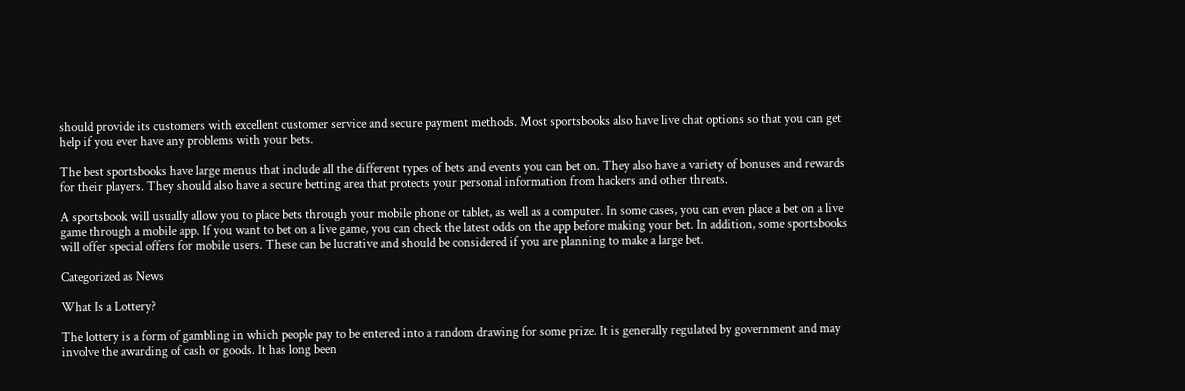should provide its customers with excellent customer service and secure payment methods. Most sportsbooks also have live chat options so that you can get help if you ever have any problems with your bets.

The best sportsbooks have large menus that include all the different types of bets and events you can bet on. They also have a variety of bonuses and rewards for their players. They should also have a secure betting area that protects your personal information from hackers and other threats.

A sportsbook will usually allow you to place bets through your mobile phone or tablet, as well as a computer. In some cases, you can even place a bet on a live game through a mobile app. If you want to bet on a live game, you can check the latest odds on the app before making your bet. In addition, some sportsbooks will offer special offers for mobile users. These can be lucrative and should be considered if you are planning to make a large bet.

Categorized as News

What Is a Lottery?

The lottery is a form of gambling in which people pay to be entered into a random drawing for some prize. It is generally regulated by government and may involve the awarding of cash or goods. It has long been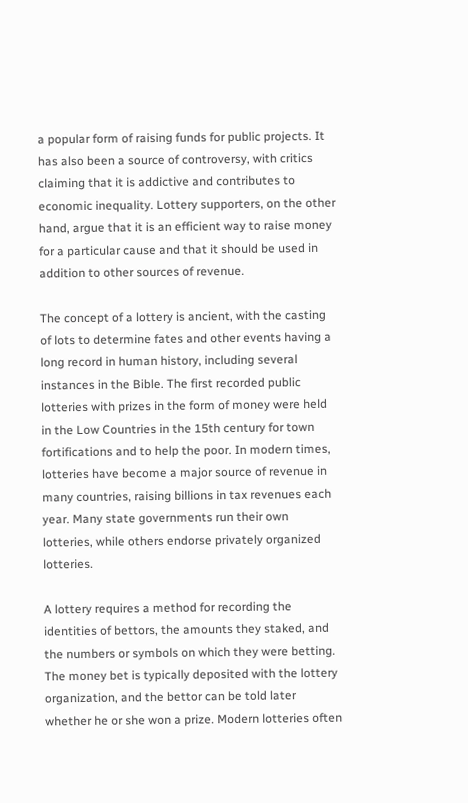a popular form of raising funds for public projects. It has also been a source of controversy, with critics claiming that it is addictive and contributes to economic inequality. Lottery supporters, on the other hand, argue that it is an efficient way to raise money for a particular cause and that it should be used in addition to other sources of revenue.

The concept of a lottery is ancient, with the casting of lots to determine fates and other events having a long record in human history, including several instances in the Bible. The first recorded public lotteries with prizes in the form of money were held in the Low Countries in the 15th century for town fortifications and to help the poor. In modern times, lotteries have become a major source of revenue in many countries, raising billions in tax revenues each year. Many state governments run their own lotteries, while others endorse privately organized lotteries.

A lottery requires a method for recording the identities of bettors, the amounts they staked, and the numbers or symbols on which they were betting. The money bet is typically deposited with the lottery organization, and the bettor can be told later whether he or she won a prize. Modern lotteries often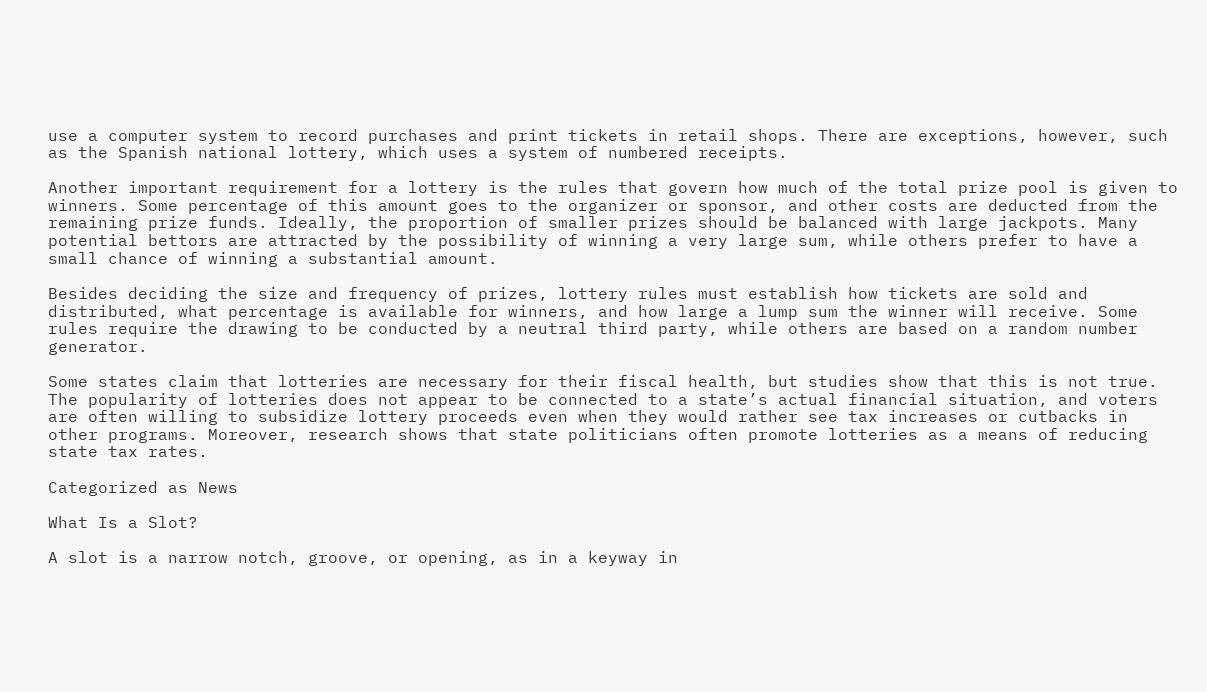use a computer system to record purchases and print tickets in retail shops. There are exceptions, however, such as the Spanish national lottery, which uses a system of numbered receipts.

Another important requirement for a lottery is the rules that govern how much of the total prize pool is given to winners. Some percentage of this amount goes to the organizer or sponsor, and other costs are deducted from the remaining prize funds. Ideally, the proportion of smaller prizes should be balanced with large jackpots. Many potential bettors are attracted by the possibility of winning a very large sum, while others prefer to have a small chance of winning a substantial amount.

Besides deciding the size and frequency of prizes, lottery rules must establish how tickets are sold and distributed, what percentage is available for winners, and how large a lump sum the winner will receive. Some rules require the drawing to be conducted by a neutral third party, while others are based on a random number generator.

Some states claim that lotteries are necessary for their fiscal health, but studies show that this is not true. The popularity of lotteries does not appear to be connected to a state’s actual financial situation, and voters are often willing to subsidize lottery proceeds even when they would rather see tax increases or cutbacks in other programs. Moreover, research shows that state politicians often promote lotteries as a means of reducing state tax rates.

Categorized as News

What Is a Slot?

A slot is a narrow notch, groove, or opening, as in a keyway in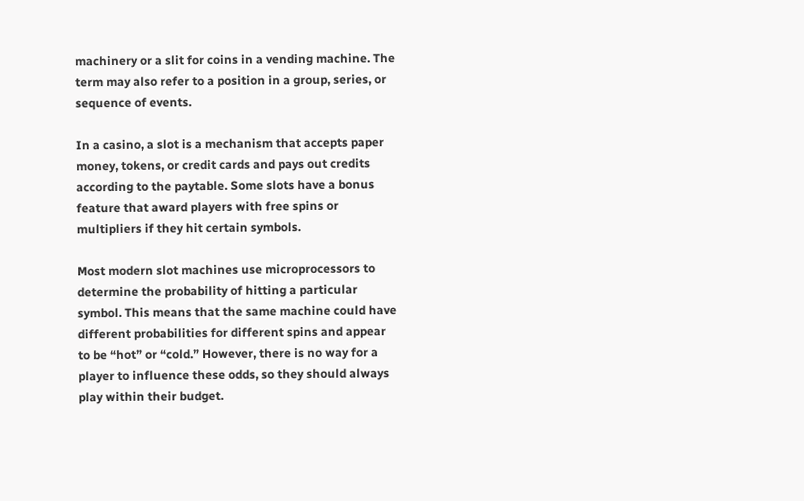machinery or a slit for coins in a vending machine. The term may also refer to a position in a group, series, or sequence of events.

In a casino, a slot is a mechanism that accepts paper money, tokens, or credit cards and pays out credits according to the paytable. Some slots have a bonus feature that award players with free spins or multipliers if they hit certain symbols.

Most modern slot machines use microprocessors to determine the probability of hitting a particular symbol. This means that the same machine could have different probabilities for different spins and appear to be “hot” or “cold.” However, there is no way for a player to influence these odds, so they should always play within their budget.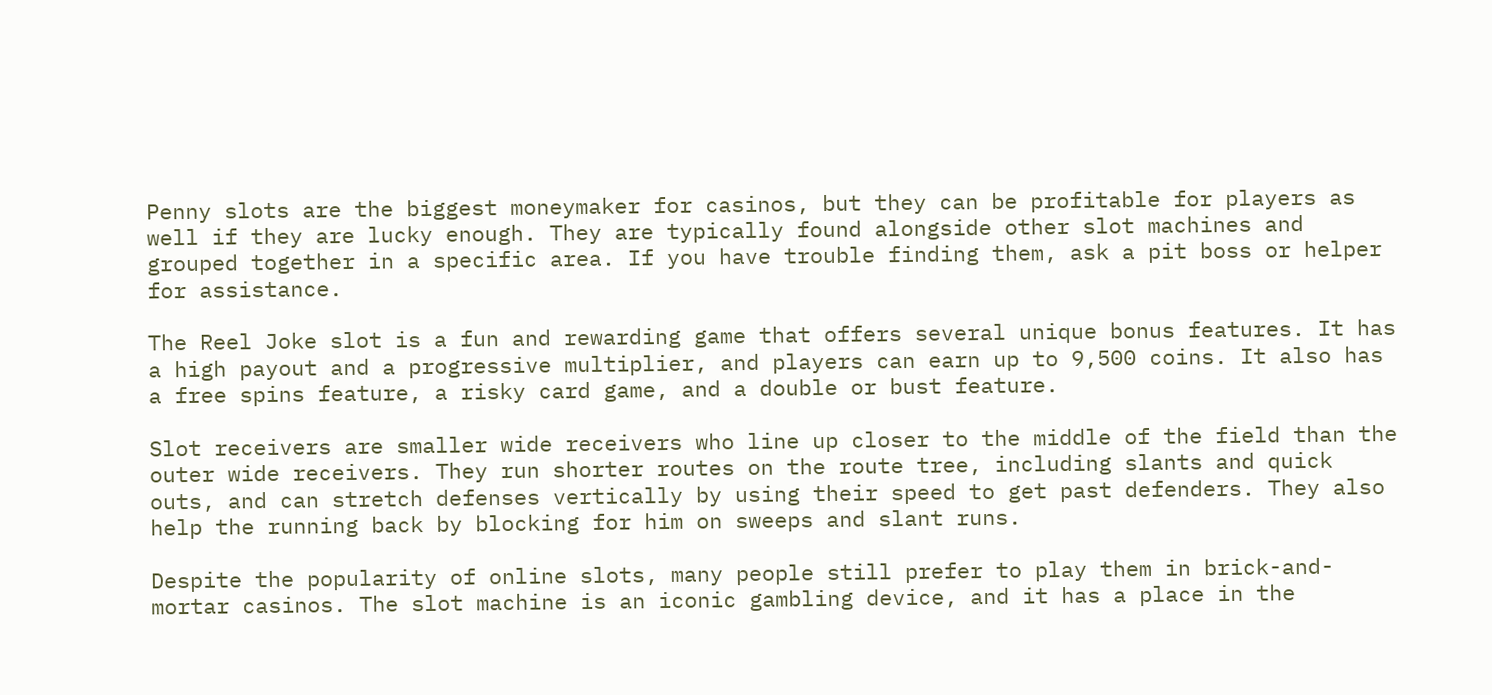Penny slots are the biggest moneymaker for casinos, but they can be profitable for players as well if they are lucky enough. They are typically found alongside other slot machines and grouped together in a specific area. If you have trouble finding them, ask a pit boss or helper for assistance.

The Reel Joke slot is a fun and rewarding game that offers several unique bonus features. It has a high payout and a progressive multiplier, and players can earn up to 9,500 coins. It also has a free spins feature, a risky card game, and a double or bust feature.

Slot receivers are smaller wide receivers who line up closer to the middle of the field than the outer wide receivers. They run shorter routes on the route tree, including slants and quick outs, and can stretch defenses vertically by using their speed to get past defenders. They also help the running back by blocking for him on sweeps and slant runs.

Despite the popularity of online slots, many people still prefer to play them in brick-and-mortar casinos. The slot machine is an iconic gambling device, and it has a place in the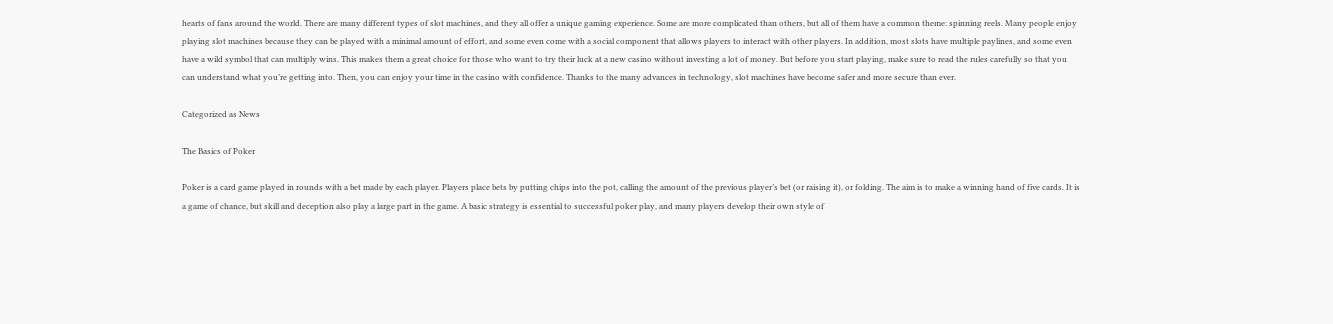hearts of fans around the world. There are many different types of slot machines, and they all offer a unique gaming experience. Some are more complicated than others, but all of them have a common theme: spinning reels. Many people enjoy playing slot machines because they can be played with a minimal amount of effort, and some even come with a social component that allows players to interact with other players. In addition, most slots have multiple paylines, and some even have a wild symbol that can multiply wins. This makes them a great choice for those who want to try their luck at a new casino without investing a lot of money. But before you start playing, make sure to read the rules carefully so that you can understand what you’re getting into. Then, you can enjoy your time in the casino with confidence. Thanks to the many advances in technology, slot machines have become safer and more secure than ever.

Categorized as News

The Basics of Poker

Poker is a card game played in rounds with a bet made by each player. Players place bets by putting chips into the pot, calling the amount of the previous player’s bet (or raising it), or folding. The aim is to make a winning hand of five cards. It is a game of chance, but skill and deception also play a large part in the game. A basic strategy is essential to successful poker play, and many players develop their own style of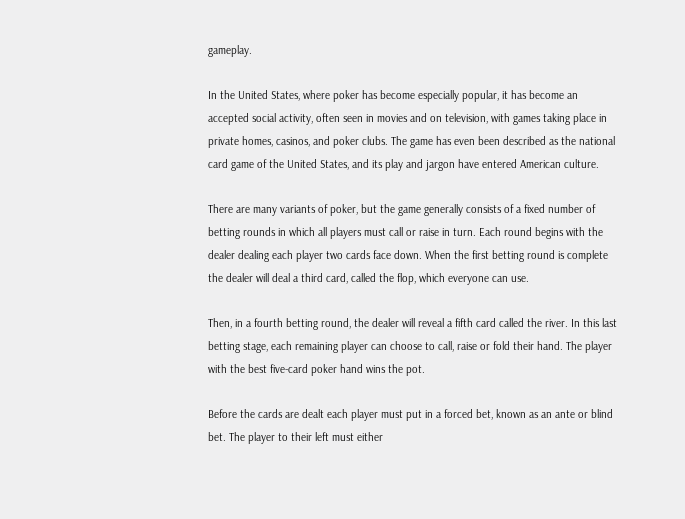gameplay.

In the United States, where poker has become especially popular, it has become an accepted social activity, often seen in movies and on television, with games taking place in private homes, casinos, and poker clubs. The game has even been described as the national card game of the United States, and its play and jargon have entered American culture.

There are many variants of poker, but the game generally consists of a fixed number of betting rounds in which all players must call or raise in turn. Each round begins with the dealer dealing each player two cards face down. When the first betting round is complete the dealer will deal a third card, called the flop, which everyone can use.

Then, in a fourth betting round, the dealer will reveal a fifth card called the river. In this last betting stage, each remaining player can choose to call, raise or fold their hand. The player with the best five-card poker hand wins the pot.

Before the cards are dealt each player must put in a forced bet, known as an ante or blind bet. The player to their left must either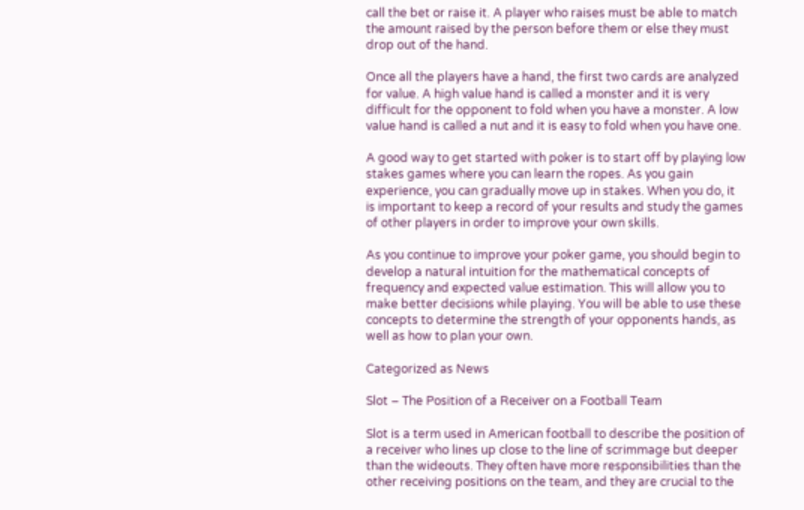call the bet or raise it. A player who raises must be able to match the amount raised by the person before them or else they must drop out of the hand.

Once all the players have a hand, the first two cards are analyzed for value. A high value hand is called a monster and it is very difficult for the opponent to fold when you have a monster. A low value hand is called a nut and it is easy to fold when you have one.

A good way to get started with poker is to start off by playing low stakes games where you can learn the ropes. As you gain experience, you can gradually move up in stakes. When you do, it is important to keep a record of your results and study the games of other players in order to improve your own skills.

As you continue to improve your poker game, you should begin to develop a natural intuition for the mathematical concepts of frequency and expected value estimation. This will allow you to make better decisions while playing. You will be able to use these concepts to determine the strength of your opponents hands, as well as how to plan your own.

Categorized as News

Slot – The Position of a Receiver on a Football Team

Slot is a term used in American football to describe the position of a receiver who lines up close to the line of scrimmage but deeper than the wideouts. They often have more responsibilities than the other receiving positions on the team, and they are crucial to the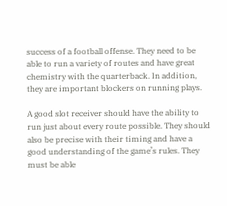success of a football offense. They need to be able to run a variety of routes and have great chemistry with the quarterback. In addition, they are important blockers on running plays.

A good slot receiver should have the ability to run just about every route possible. They should also be precise with their timing and have a good understanding of the game’s rules. They must be able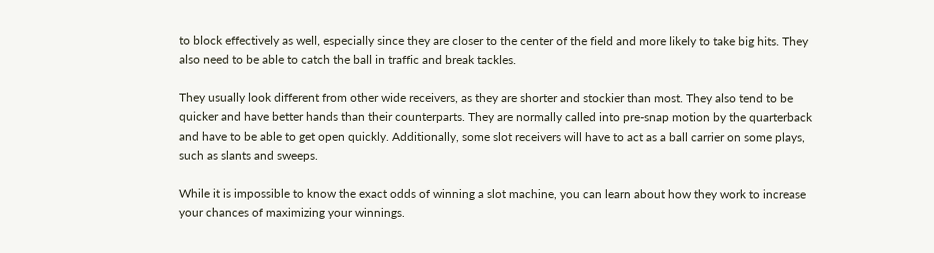to block effectively as well, especially since they are closer to the center of the field and more likely to take big hits. They also need to be able to catch the ball in traffic and break tackles.

They usually look different from other wide receivers, as they are shorter and stockier than most. They also tend to be quicker and have better hands than their counterparts. They are normally called into pre-snap motion by the quarterback and have to be able to get open quickly. Additionally, some slot receivers will have to act as a ball carrier on some plays, such as slants and sweeps.

While it is impossible to know the exact odds of winning a slot machine, you can learn about how they work to increase your chances of maximizing your winnings.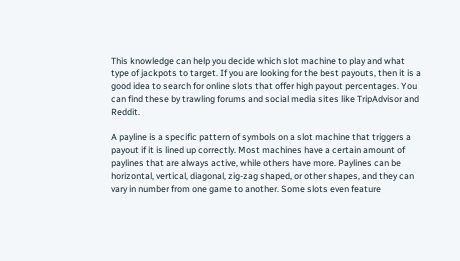This knowledge can help you decide which slot machine to play and what type of jackpots to target. If you are looking for the best payouts, then it is a good idea to search for online slots that offer high payout percentages. You can find these by trawling forums and social media sites like TripAdvisor and Reddit.

A payline is a specific pattern of symbols on a slot machine that triggers a payout if it is lined up correctly. Most machines have a certain amount of paylines that are always active, while others have more. Paylines can be horizontal, vertical, diagonal, zig-zag shaped, or other shapes, and they can vary in number from one game to another. Some slots even feature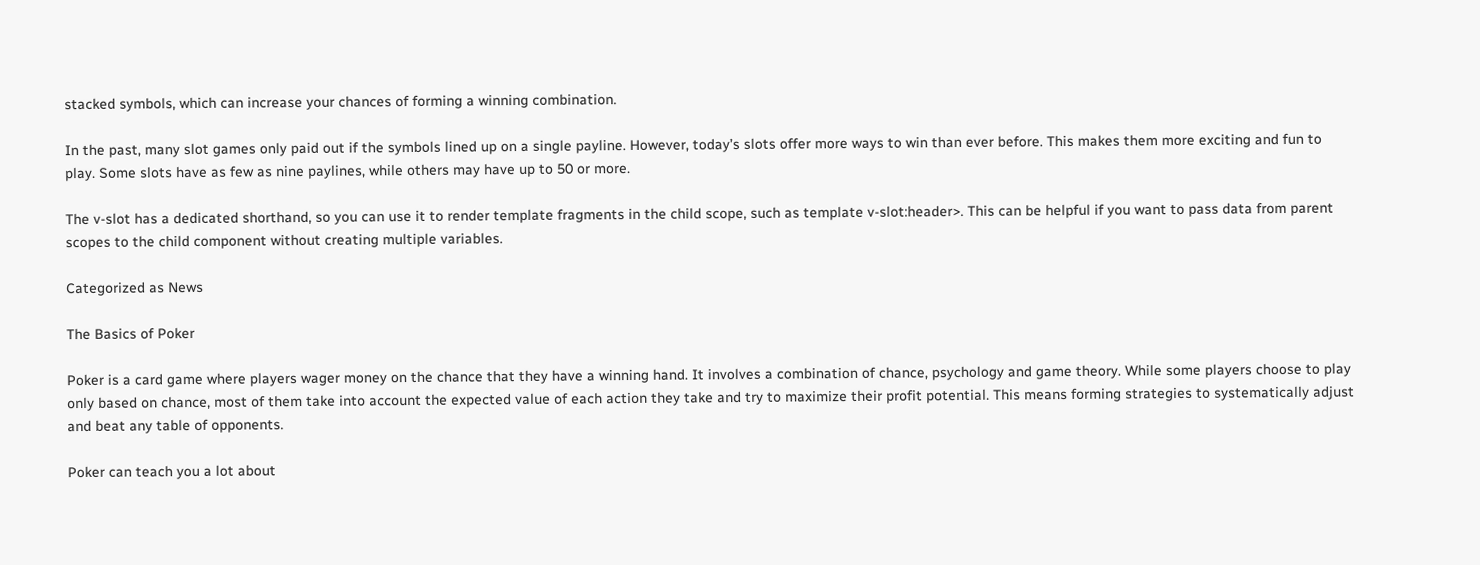stacked symbols, which can increase your chances of forming a winning combination.

In the past, many slot games only paid out if the symbols lined up on a single payline. However, today’s slots offer more ways to win than ever before. This makes them more exciting and fun to play. Some slots have as few as nine paylines, while others may have up to 50 or more.

The v-slot has a dedicated shorthand, so you can use it to render template fragments in the child scope, such as template v-slot:header>. This can be helpful if you want to pass data from parent scopes to the child component without creating multiple variables.

Categorized as News

The Basics of Poker

Poker is a card game where players wager money on the chance that they have a winning hand. It involves a combination of chance, psychology and game theory. While some players choose to play only based on chance, most of them take into account the expected value of each action they take and try to maximize their profit potential. This means forming strategies to systematically adjust and beat any table of opponents.

Poker can teach you a lot about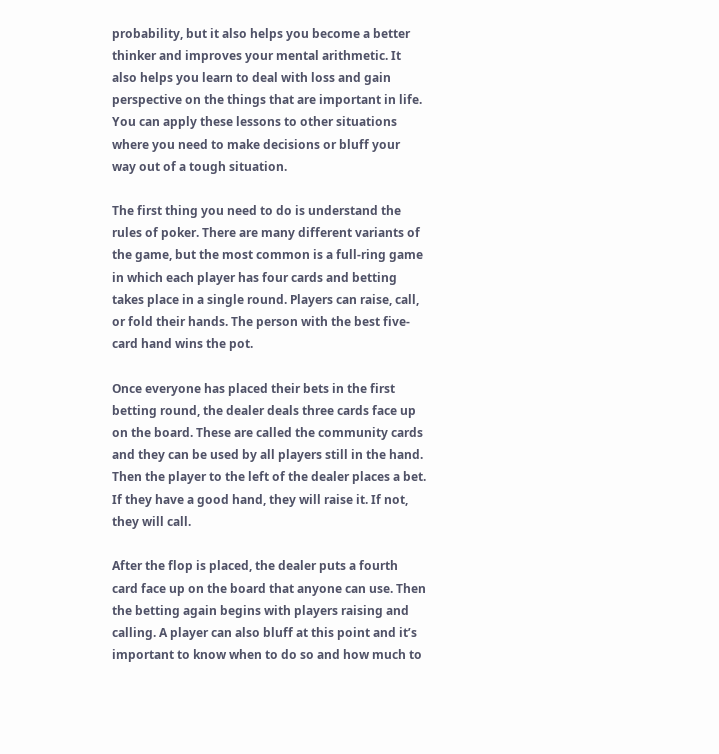probability, but it also helps you become a better thinker and improves your mental arithmetic. It also helps you learn to deal with loss and gain perspective on the things that are important in life. You can apply these lessons to other situations where you need to make decisions or bluff your way out of a tough situation.

The first thing you need to do is understand the rules of poker. There are many different variants of the game, but the most common is a full-ring game in which each player has four cards and betting takes place in a single round. Players can raise, call, or fold their hands. The person with the best five-card hand wins the pot.

Once everyone has placed their bets in the first betting round, the dealer deals three cards face up on the board. These are called the community cards and they can be used by all players still in the hand. Then the player to the left of the dealer places a bet. If they have a good hand, they will raise it. If not, they will call.

After the flop is placed, the dealer puts a fourth card face up on the board that anyone can use. Then the betting again begins with players raising and calling. A player can also bluff at this point and it’s important to know when to do so and how much to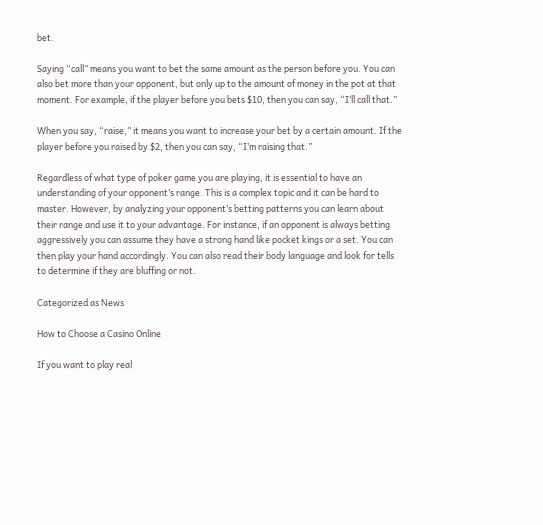bet.

Saying “call” means you want to bet the same amount as the person before you. You can also bet more than your opponent, but only up to the amount of money in the pot at that moment. For example, if the player before you bets $10, then you can say, “I’ll call that.”

When you say, “raise,” it means you want to increase your bet by a certain amount. If the player before you raised by $2, then you can say, “I’m raising that.”

Regardless of what type of poker game you are playing, it is essential to have an understanding of your opponent’s range. This is a complex topic and it can be hard to master. However, by analyzing your opponent’s betting patterns you can learn about their range and use it to your advantage. For instance, if an opponent is always betting aggressively you can assume they have a strong hand like pocket kings or a set. You can then play your hand accordingly. You can also read their body language and look for tells to determine if they are bluffing or not.

Categorized as News

How to Choose a Casino Online

If you want to play real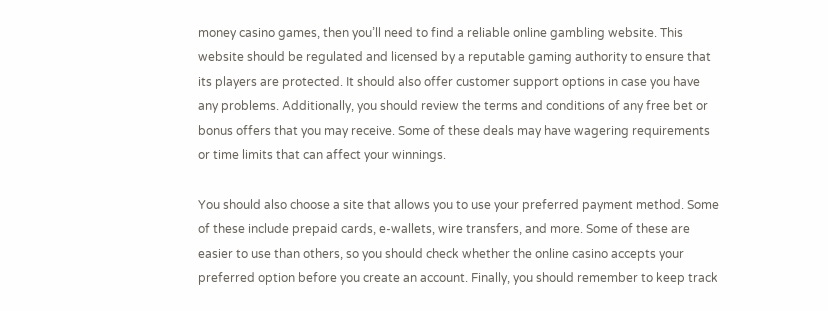money casino games, then you’ll need to find a reliable online gambling website. This website should be regulated and licensed by a reputable gaming authority to ensure that its players are protected. It should also offer customer support options in case you have any problems. Additionally, you should review the terms and conditions of any free bet or bonus offers that you may receive. Some of these deals may have wagering requirements or time limits that can affect your winnings.

You should also choose a site that allows you to use your preferred payment method. Some of these include prepaid cards, e-wallets, wire transfers, and more. Some of these are easier to use than others, so you should check whether the online casino accepts your preferred option before you create an account. Finally, you should remember to keep track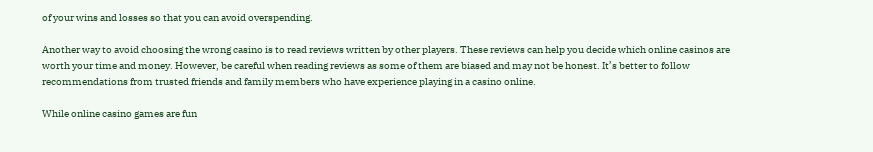of your wins and losses so that you can avoid overspending.

Another way to avoid choosing the wrong casino is to read reviews written by other players. These reviews can help you decide which online casinos are worth your time and money. However, be careful when reading reviews as some of them are biased and may not be honest. It’s better to follow recommendations from trusted friends and family members who have experience playing in a casino online.

While online casino games are fun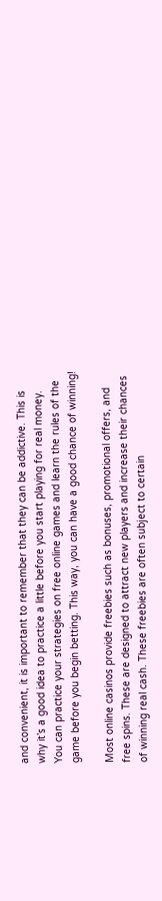and convenient, it is important to remember that they can be addictive. This is why it’s a good idea to practice a little before you start playing for real money. You can practice your strategies on free online games and learn the rules of the game before you begin betting. This way, you can have a good chance of winning!

Most online casinos provide freebies such as bonuses, promotional offers, and free spins. These are designed to attract new players and increase their chances of winning real cash. These freebies are often subject to certain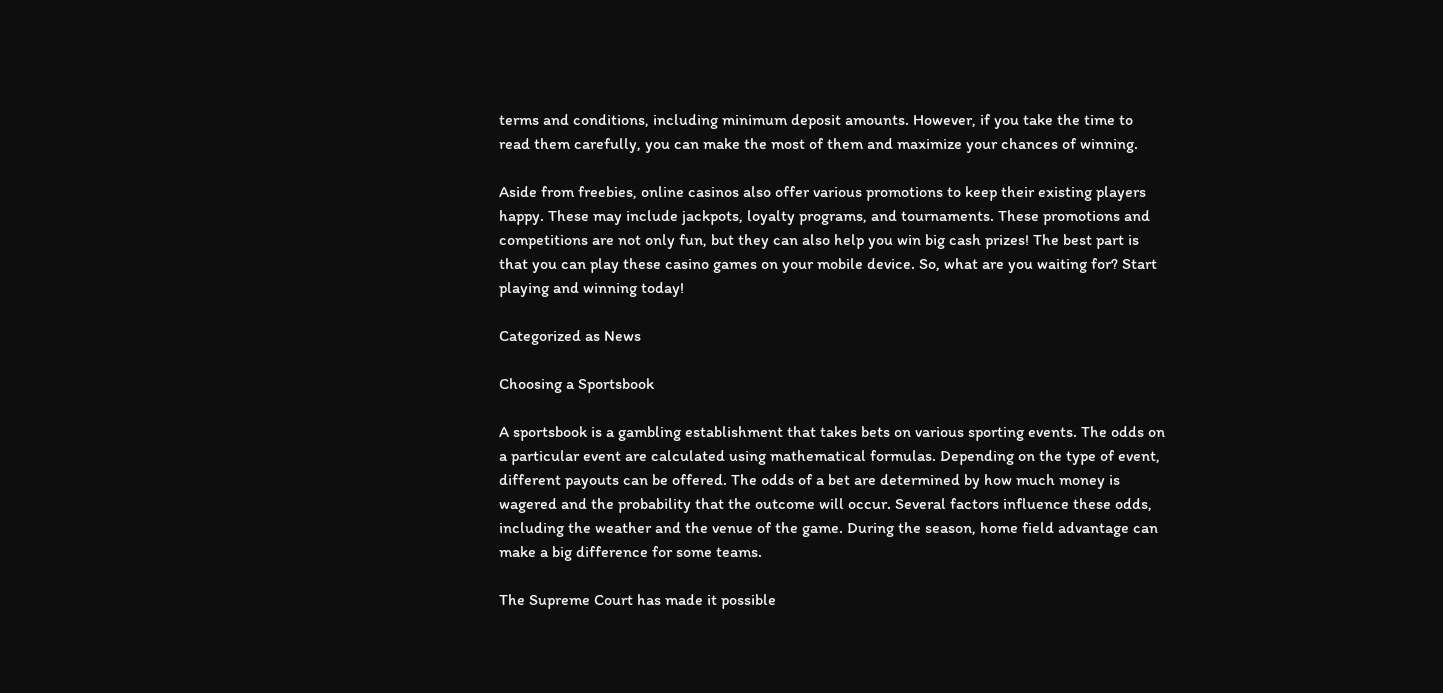terms and conditions, including minimum deposit amounts. However, if you take the time to read them carefully, you can make the most of them and maximize your chances of winning.

Aside from freebies, online casinos also offer various promotions to keep their existing players happy. These may include jackpots, loyalty programs, and tournaments. These promotions and competitions are not only fun, but they can also help you win big cash prizes! The best part is that you can play these casino games on your mobile device. So, what are you waiting for? Start playing and winning today!

Categorized as News

Choosing a Sportsbook

A sportsbook is a gambling establishment that takes bets on various sporting events. The odds on a particular event are calculated using mathematical formulas. Depending on the type of event, different payouts can be offered. The odds of a bet are determined by how much money is wagered and the probability that the outcome will occur. Several factors influence these odds, including the weather and the venue of the game. During the season, home field advantage can make a big difference for some teams.

The Supreme Court has made it possible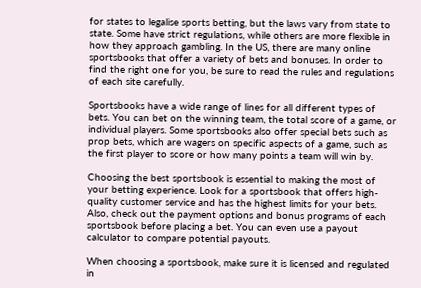for states to legalise sports betting, but the laws vary from state to state. Some have strict regulations, while others are more flexible in how they approach gambling. In the US, there are many online sportsbooks that offer a variety of bets and bonuses. In order to find the right one for you, be sure to read the rules and regulations of each site carefully.

Sportsbooks have a wide range of lines for all different types of bets. You can bet on the winning team, the total score of a game, or individual players. Some sportsbooks also offer special bets such as prop bets, which are wagers on specific aspects of a game, such as the first player to score or how many points a team will win by.

Choosing the best sportsbook is essential to making the most of your betting experience. Look for a sportsbook that offers high-quality customer service and has the highest limits for your bets. Also, check out the payment options and bonus programs of each sportsbook before placing a bet. You can even use a payout calculator to compare potential payouts.

When choosing a sportsbook, make sure it is licensed and regulated in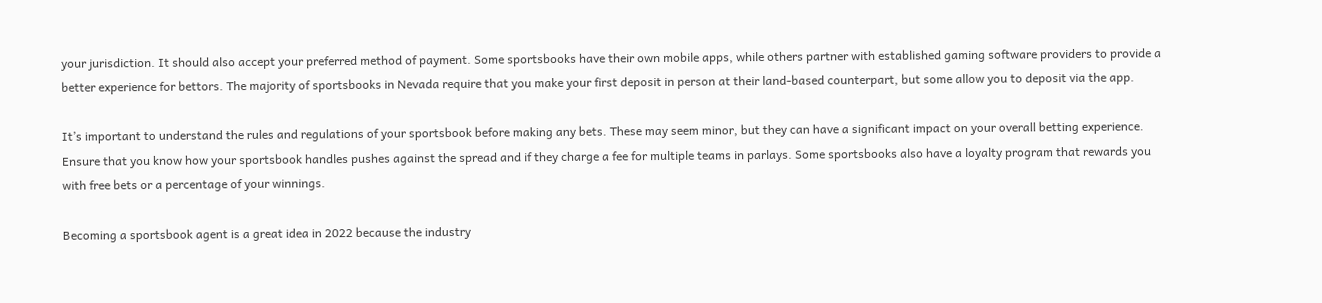your jurisdiction. It should also accept your preferred method of payment. Some sportsbooks have their own mobile apps, while others partner with established gaming software providers to provide a better experience for bettors. The majority of sportsbooks in Nevada require that you make your first deposit in person at their land-based counterpart, but some allow you to deposit via the app.

It’s important to understand the rules and regulations of your sportsbook before making any bets. These may seem minor, but they can have a significant impact on your overall betting experience. Ensure that you know how your sportsbook handles pushes against the spread and if they charge a fee for multiple teams in parlays. Some sportsbooks also have a loyalty program that rewards you with free bets or a percentage of your winnings.

Becoming a sportsbook agent is a great idea in 2022 because the industry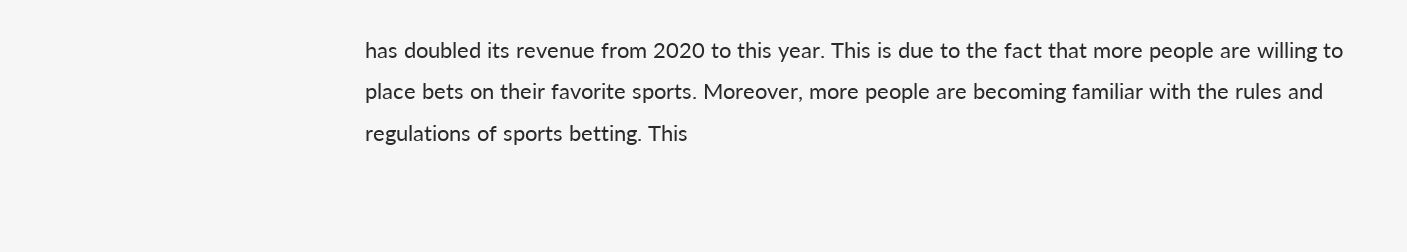has doubled its revenue from 2020 to this year. This is due to the fact that more people are willing to place bets on their favorite sports. Moreover, more people are becoming familiar with the rules and regulations of sports betting. This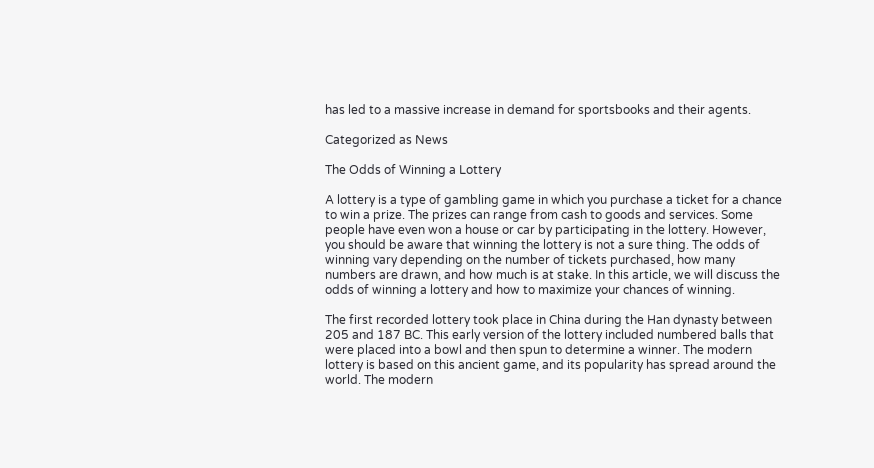has led to a massive increase in demand for sportsbooks and their agents.

Categorized as News

The Odds of Winning a Lottery

A lottery is a type of gambling game in which you purchase a ticket for a chance to win a prize. The prizes can range from cash to goods and services. Some people have even won a house or car by participating in the lottery. However, you should be aware that winning the lottery is not a sure thing. The odds of winning vary depending on the number of tickets purchased, how many numbers are drawn, and how much is at stake. In this article, we will discuss the odds of winning a lottery and how to maximize your chances of winning.

The first recorded lottery took place in China during the Han dynasty between 205 and 187 BC. This early version of the lottery included numbered balls that were placed into a bowl and then spun to determine a winner. The modern lottery is based on this ancient game, and its popularity has spread around the world. The modern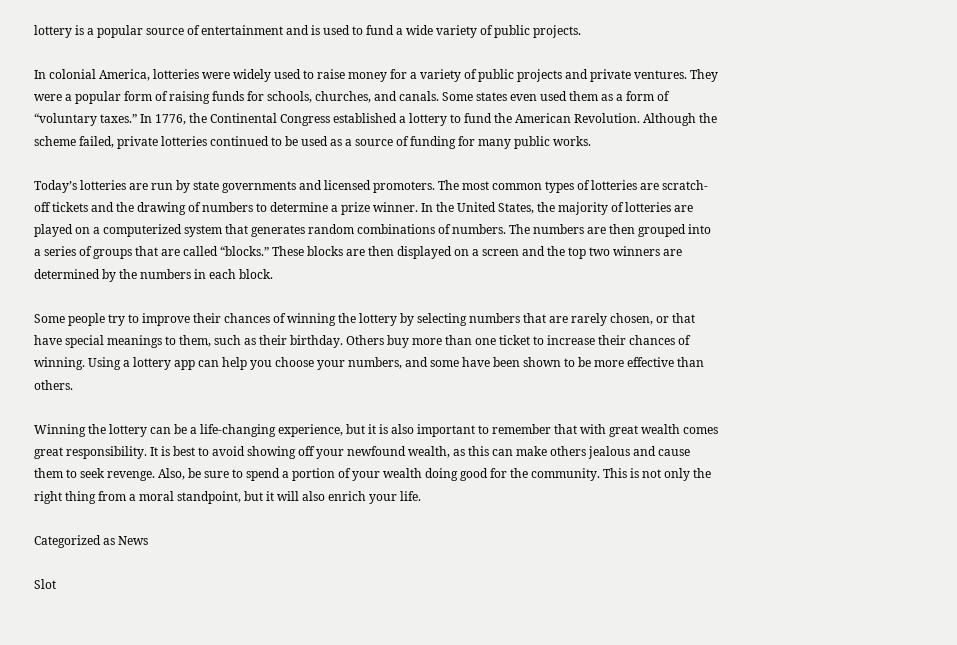lottery is a popular source of entertainment and is used to fund a wide variety of public projects.

In colonial America, lotteries were widely used to raise money for a variety of public projects and private ventures. They were a popular form of raising funds for schools, churches, and canals. Some states even used them as a form of “voluntary taxes.” In 1776, the Continental Congress established a lottery to fund the American Revolution. Although the scheme failed, private lotteries continued to be used as a source of funding for many public works.

Today’s lotteries are run by state governments and licensed promoters. The most common types of lotteries are scratch-off tickets and the drawing of numbers to determine a prize winner. In the United States, the majority of lotteries are played on a computerized system that generates random combinations of numbers. The numbers are then grouped into a series of groups that are called “blocks.” These blocks are then displayed on a screen and the top two winners are determined by the numbers in each block.

Some people try to improve their chances of winning the lottery by selecting numbers that are rarely chosen, or that have special meanings to them, such as their birthday. Others buy more than one ticket to increase their chances of winning. Using a lottery app can help you choose your numbers, and some have been shown to be more effective than others.

Winning the lottery can be a life-changing experience, but it is also important to remember that with great wealth comes great responsibility. It is best to avoid showing off your newfound wealth, as this can make others jealous and cause them to seek revenge. Also, be sure to spend a portion of your wealth doing good for the community. This is not only the right thing from a moral standpoint, but it will also enrich your life.

Categorized as News

Slot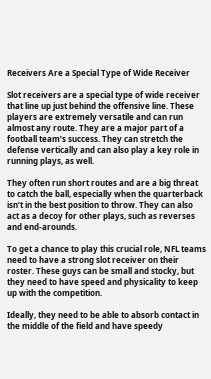Receivers Are a Special Type of Wide Receiver

Slot receivers are a special type of wide receiver that line up just behind the offensive line. These players are extremely versatile and can run almost any route. They are a major part of a football team’s success. They can stretch the defense vertically and can also play a key role in running plays, as well.

They often run short routes and are a big threat to catch the ball, especially when the quarterback isn’t in the best position to throw. They can also act as a decoy for other plays, such as reverses and end-arounds.

To get a chance to play this crucial role, NFL teams need to have a strong slot receiver on their roster. These guys can be small and stocky, but they need to have speed and physicality to keep up with the competition.

Ideally, they need to be able to absorb contact in the middle of the field and have speedy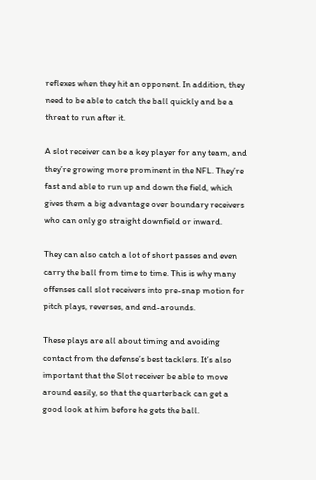reflexes when they hit an opponent. In addition, they need to be able to catch the ball quickly and be a threat to run after it.

A slot receiver can be a key player for any team, and they’re growing more prominent in the NFL. They’re fast and able to run up and down the field, which gives them a big advantage over boundary receivers who can only go straight downfield or inward.

They can also catch a lot of short passes and even carry the ball from time to time. This is why many offenses call slot receivers into pre-snap motion for pitch plays, reverses, and end-arounds.

These plays are all about timing and avoiding contact from the defense’s best tacklers. It’s also important that the Slot receiver be able to move around easily, so that the quarterback can get a good look at him before he gets the ball.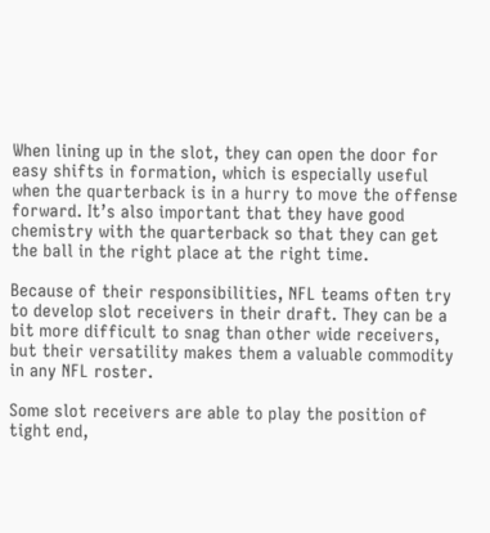When lining up in the slot, they can open the door for easy shifts in formation, which is especially useful when the quarterback is in a hurry to move the offense forward. It’s also important that they have good chemistry with the quarterback so that they can get the ball in the right place at the right time.

Because of their responsibilities, NFL teams often try to develop slot receivers in their draft. They can be a bit more difficult to snag than other wide receivers, but their versatility makes them a valuable commodity in any NFL roster.

Some slot receivers are able to play the position of tight end,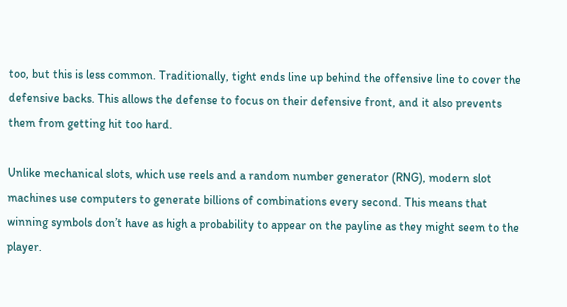too, but this is less common. Traditionally, tight ends line up behind the offensive line to cover the defensive backs. This allows the defense to focus on their defensive front, and it also prevents them from getting hit too hard.

Unlike mechanical slots, which use reels and a random number generator (RNG), modern slot machines use computers to generate billions of combinations every second. This means that winning symbols don’t have as high a probability to appear on the payline as they might seem to the player.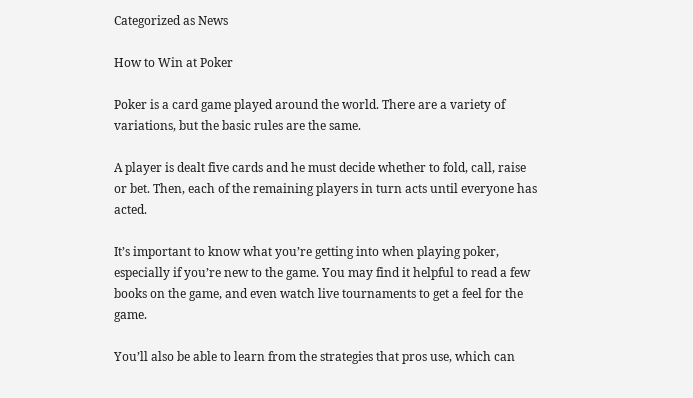Categorized as News

How to Win at Poker

Poker is a card game played around the world. There are a variety of variations, but the basic rules are the same.

A player is dealt five cards and he must decide whether to fold, call, raise or bet. Then, each of the remaining players in turn acts until everyone has acted.

It’s important to know what you’re getting into when playing poker, especially if you’re new to the game. You may find it helpful to read a few books on the game, and even watch live tournaments to get a feel for the game.

You’ll also be able to learn from the strategies that pros use, which can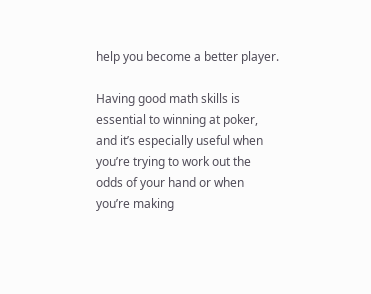help you become a better player.

Having good math skills is essential to winning at poker, and it’s especially useful when you’re trying to work out the odds of your hand or when you’re making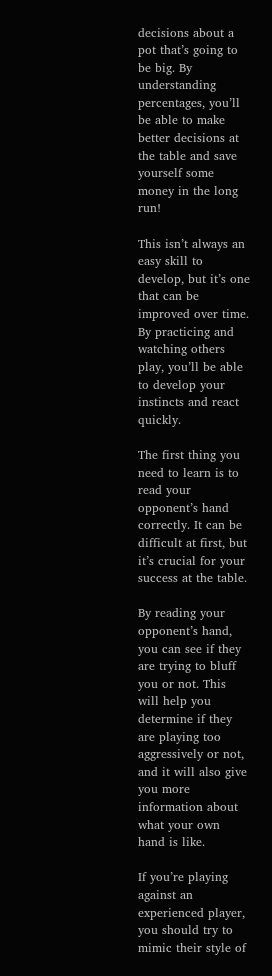decisions about a pot that’s going to be big. By understanding percentages, you’ll be able to make better decisions at the table and save yourself some money in the long run!

This isn’t always an easy skill to develop, but it’s one that can be improved over time. By practicing and watching others play, you’ll be able to develop your instincts and react quickly.

The first thing you need to learn is to read your opponent’s hand correctly. It can be difficult at first, but it’s crucial for your success at the table.

By reading your opponent’s hand, you can see if they are trying to bluff you or not. This will help you determine if they are playing too aggressively or not, and it will also give you more information about what your own hand is like.

If you’re playing against an experienced player, you should try to mimic their style of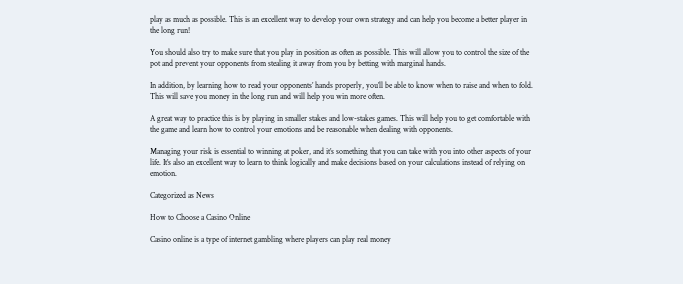play as much as possible. This is an excellent way to develop your own strategy and can help you become a better player in the long run!

You should also try to make sure that you play in position as often as possible. This will allow you to control the size of the pot and prevent your opponents from stealing it away from you by betting with marginal hands.

In addition, by learning how to read your opponents’ hands properly, you’ll be able to know when to raise and when to fold. This will save you money in the long run and will help you win more often.

A great way to practice this is by playing in smaller stakes and low-stakes games. This will help you to get comfortable with the game and learn how to control your emotions and be reasonable when dealing with opponents.

Managing your risk is essential to winning at poker, and it’s something that you can take with you into other aspects of your life. It’s also an excellent way to learn to think logically and make decisions based on your calculations instead of relying on emotion.

Categorized as News

How to Choose a Casino Online

Casino online is a type of internet gambling where players can play real money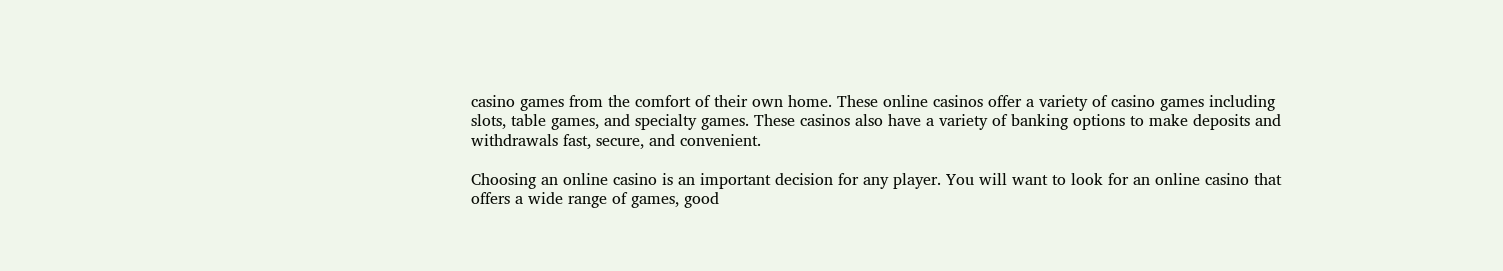casino games from the comfort of their own home. These online casinos offer a variety of casino games including slots, table games, and specialty games. These casinos also have a variety of banking options to make deposits and withdrawals fast, secure, and convenient.

Choosing an online casino is an important decision for any player. You will want to look for an online casino that offers a wide range of games, good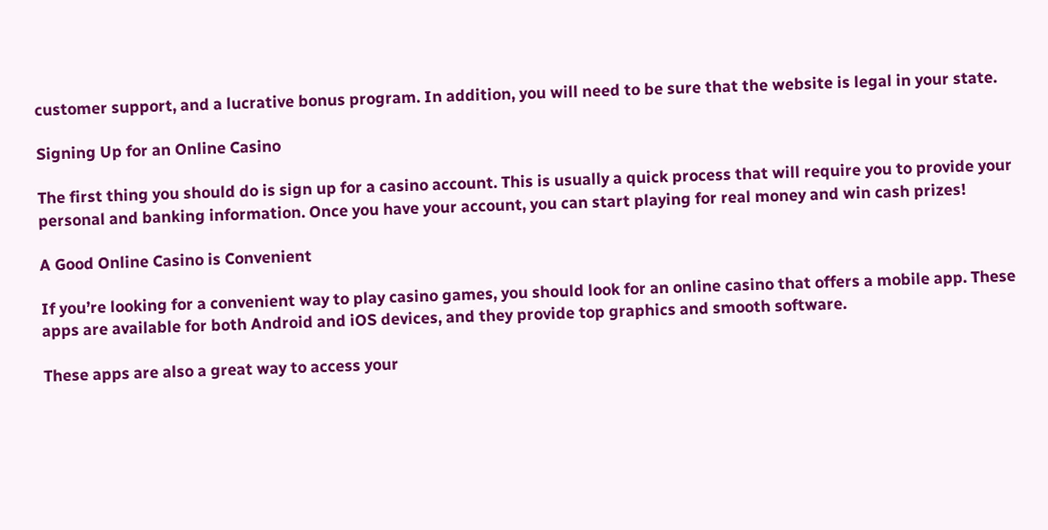customer support, and a lucrative bonus program. In addition, you will need to be sure that the website is legal in your state.

Signing Up for an Online Casino

The first thing you should do is sign up for a casino account. This is usually a quick process that will require you to provide your personal and banking information. Once you have your account, you can start playing for real money and win cash prizes!

A Good Online Casino is Convenient

If you’re looking for a convenient way to play casino games, you should look for an online casino that offers a mobile app. These apps are available for both Android and iOS devices, and they provide top graphics and smooth software.

These apps are also a great way to access your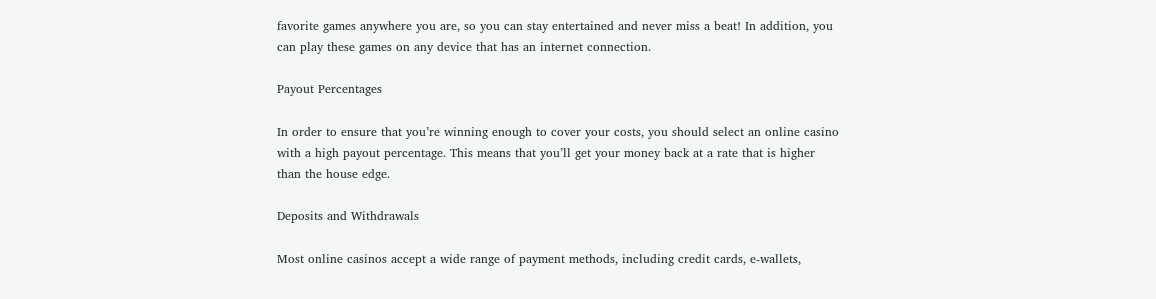favorite games anywhere you are, so you can stay entertained and never miss a beat! In addition, you can play these games on any device that has an internet connection.

Payout Percentages

In order to ensure that you’re winning enough to cover your costs, you should select an online casino with a high payout percentage. This means that you’ll get your money back at a rate that is higher than the house edge.

Deposits and Withdrawals

Most online casinos accept a wide range of payment methods, including credit cards, e-wallets,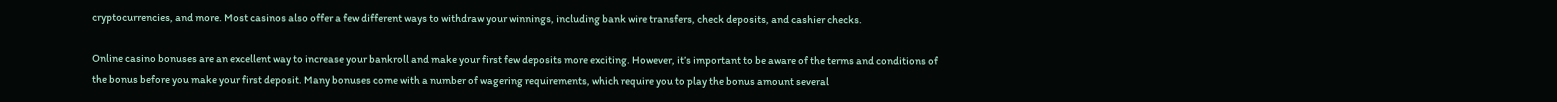cryptocurrencies, and more. Most casinos also offer a few different ways to withdraw your winnings, including bank wire transfers, check deposits, and cashier checks.

Online casino bonuses are an excellent way to increase your bankroll and make your first few deposits more exciting. However, it’s important to be aware of the terms and conditions of the bonus before you make your first deposit. Many bonuses come with a number of wagering requirements, which require you to play the bonus amount several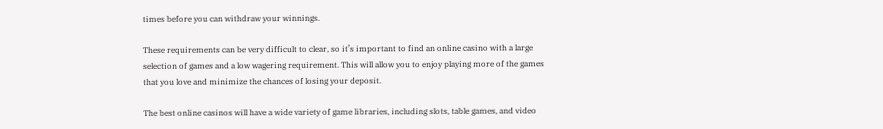times before you can withdraw your winnings.

These requirements can be very difficult to clear, so it’s important to find an online casino with a large selection of games and a low wagering requirement. This will allow you to enjoy playing more of the games that you love and minimize the chances of losing your deposit.

The best online casinos will have a wide variety of game libraries, including slots, table games, and video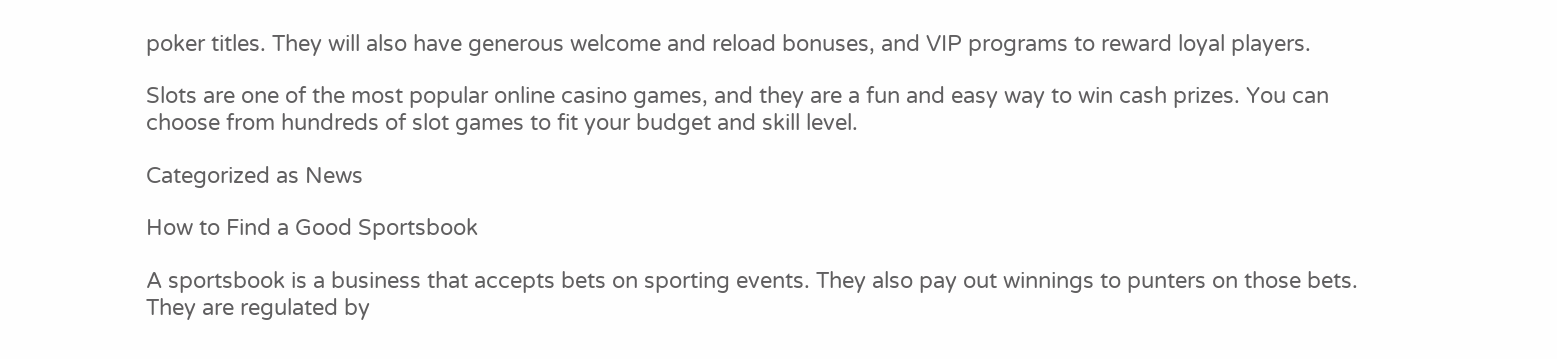poker titles. They will also have generous welcome and reload bonuses, and VIP programs to reward loyal players.

Slots are one of the most popular online casino games, and they are a fun and easy way to win cash prizes. You can choose from hundreds of slot games to fit your budget and skill level.

Categorized as News

How to Find a Good Sportsbook

A sportsbook is a business that accepts bets on sporting events. They also pay out winnings to punters on those bets. They are regulated by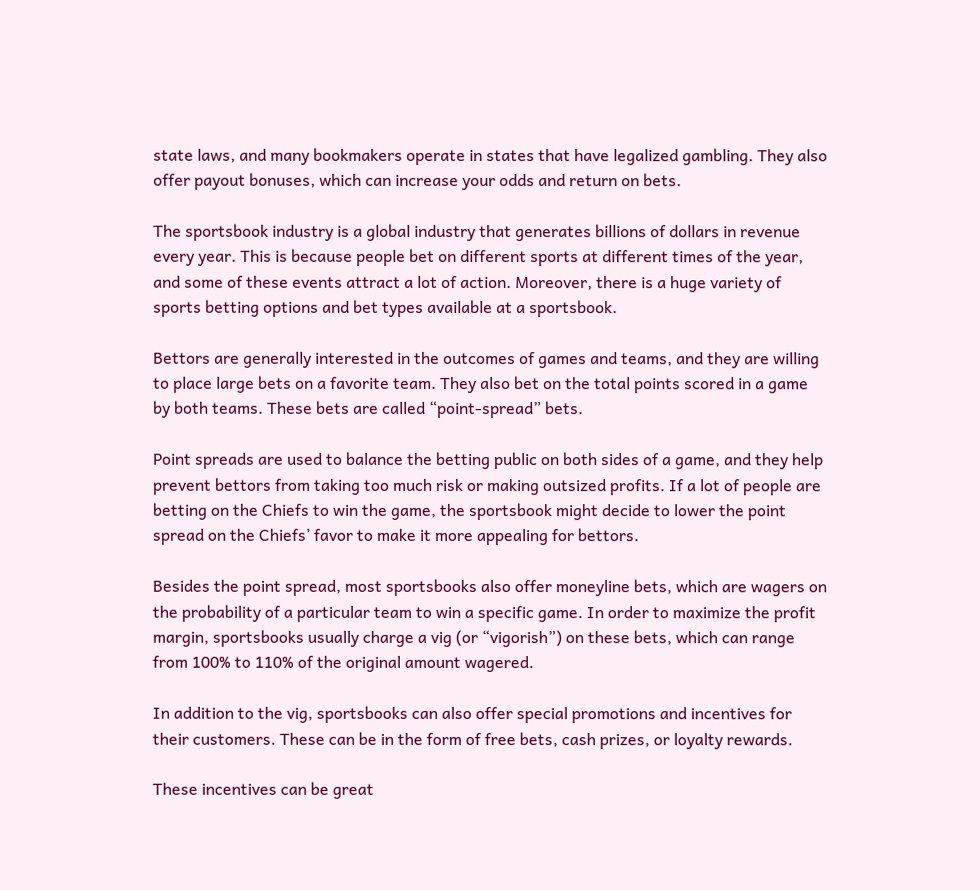state laws, and many bookmakers operate in states that have legalized gambling. They also offer payout bonuses, which can increase your odds and return on bets.

The sportsbook industry is a global industry that generates billions of dollars in revenue every year. This is because people bet on different sports at different times of the year, and some of these events attract a lot of action. Moreover, there is a huge variety of sports betting options and bet types available at a sportsbook.

Bettors are generally interested in the outcomes of games and teams, and they are willing to place large bets on a favorite team. They also bet on the total points scored in a game by both teams. These bets are called “point-spread” bets.

Point spreads are used to balance the betting public on both sides of a game, and they help prevent bettors from taking too much risk or making outsized profits. If a lot of people are betting on the Chiefs to win the game, the sportsbook might decide to lower the point spread on the Chiefs’ favor to make it more appealing for bettors.

Besides the point spread, most sportsbooks also offer moneyline bets, which are wagers on the probability of a particular team to win a specific game. In order to maximize the profit margin, sportsbooks usually charge a vig (or “vigorish”) on these bets, which can range from 100% to 110% of the original amount wagered.

In addition to the vig, sportsbooks can also offer special promotions and incentives for their customers. These can be in the form of free bets, cash prizes, or loyalty rewards.

These incentives can be great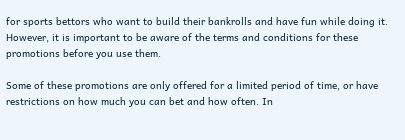for sports bettors who want to build their bankrolls and have fun while doing it. However, it is important to be aware of the terms and conditions for these promotions before you use them.

Some of these promotions are only offered for a limited period of time, or have restrictions on how much you can bet and how often. In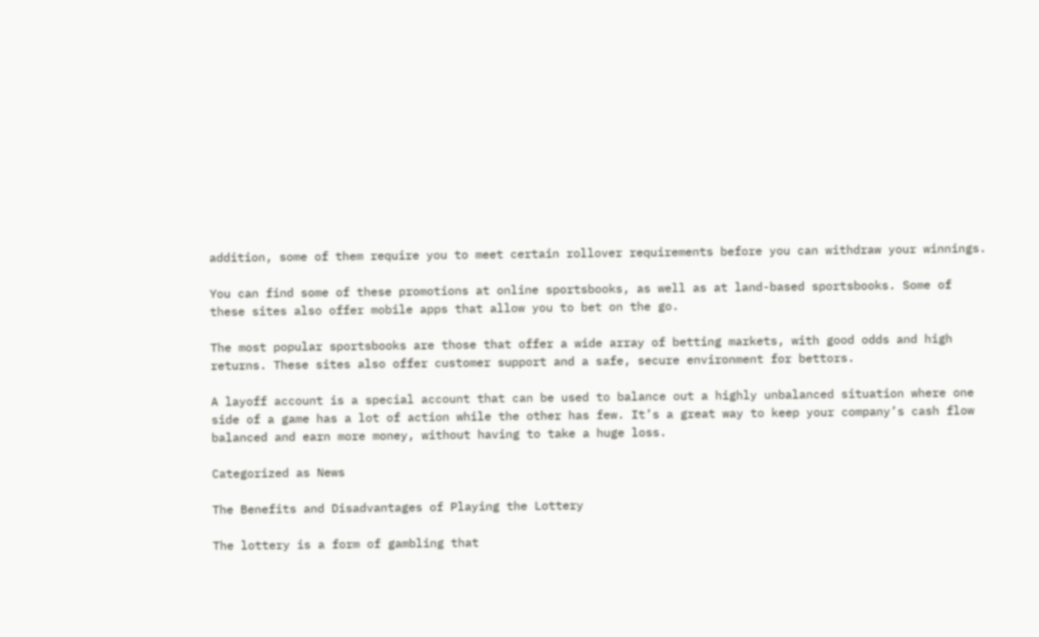addition, some of them require you to meet certain rollover requirements before you can withdraw your winnings.

You can find some of these promotions at online sportsbooks, as well as at land-based sportsbooks. Some of these sites also offer mobile apps that allow you to bet on the go.

The most popular sportsbooks are those that offer a wide array of betting markets, with good odds and high returns. These sites also offer customer support and a safe, secure environment for bettors.

A layoff account is a special account that can be used to balance out a highly unbalanced situation where one side of a game has a lot of action while the other has few. It’s a great way to keep your company’s cash flow balanced and earn more money, without having to take a huge loss.

Categorized as News

The Benefits and Disadvantages of Playing the Lottery

The lottery is a form of gambling that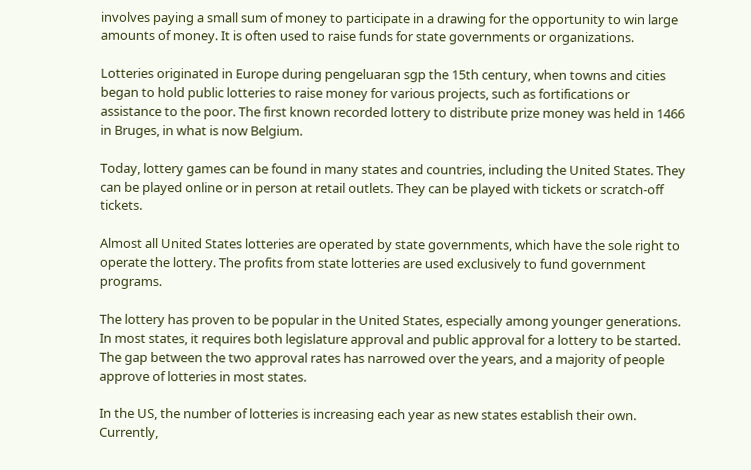involves paying a small sum of money to participate in a drawing for the opportunity to win large amounts of money. It is often used to raise funds for state governments or organizations.

Lotteries originated in Europe during pengeluaran sgp the 15th century, when towns and cities began to hold public lotteries to raise money for various projects, such as fortifications or assistance to the poor. The first known recorded lottery to distribute prize money was held in 1466 in Bruges, in what is now Belgium.

Today, lottery games can be found in many states and countries, including the United States. They can be played online or in person at retail outlets. They can be played with tickets or scratch-off tickets.

Almost all United States lotteries are operated by state governments, which have the sole right to operate the lottery. The profits from state lotteries are used exclusively to fund government programs.

The lottery has proven to be popular in the United States, especially among younger generations. In most states, it requires both legislature approval and public approval for a lottery to be started. The gap between the two approval rates has narrowed over the years, and a majority of people approve of lotteries in most states.

In the US, the number of lotteries is increasing each year as new states establish their own. Currently,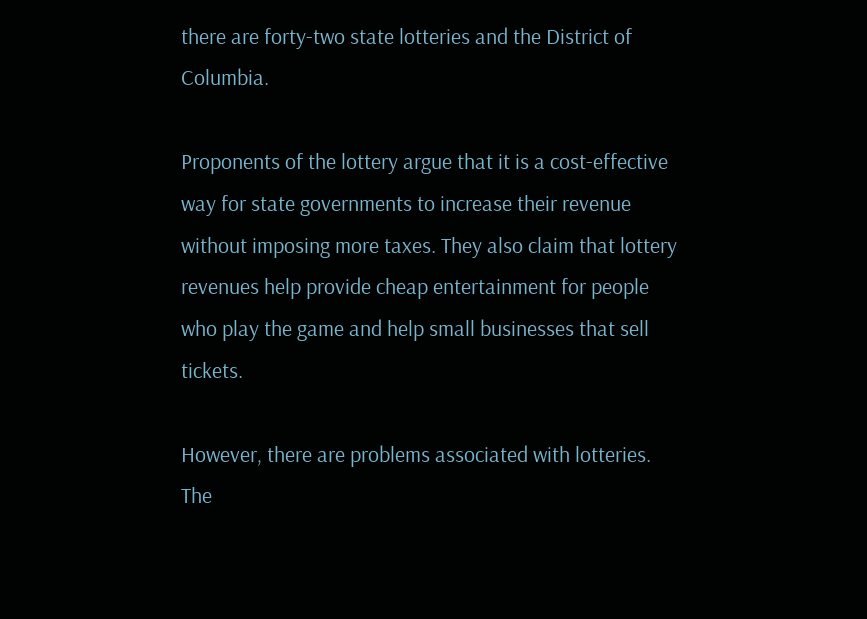there are forty-two state lotteries and the District of Columbia.

Proponents of the lottery argue that it is a cost-effective way for state governments to increase their revenue without imposing more taxes. They also claim that lottery revenues help provide cheap entertainment for people who play the game and help small businesses that sell tickets.

However, there are problems associated with lotteries. The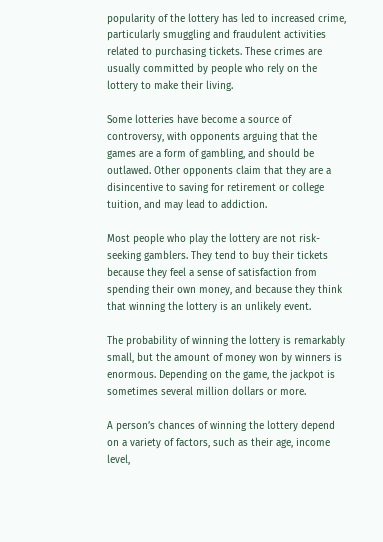popularity of the lottery has led to increased crime, particularly smuggling and fraudulent activities related to purchasing tickets. These crimes are usually committed by people who rely on the lottery to make their living.

Some lotteries have become a source of controversy, with opponents arguing that the games are a form of gambling, and should be outlawed. Other opponents claim that they are a disincentive to saving for retirement or college tuition, and may lead to addiction.

Most people who play the lottery are not risk-seeking gamblers. They tend to buy their tickets because they feel a sense of satisfaction from spending their own money, and because they think that winning the lottery is an unlikely event.

The probability of winning the lottery is remarkably small, but the amount of money won by winners is enormous. Depending on the game, the jackpot is sometimes several million dollars or more.

A person’s chances of winning the lottery depend on a variety of factors, such as their age, income level,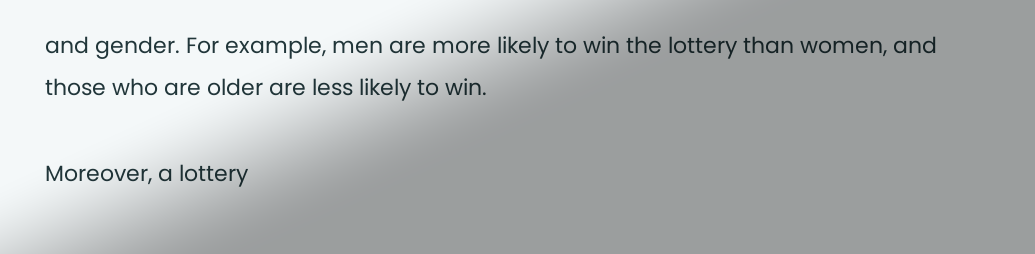and gender. For example, men are more likely to win the lottery than women, and those who are older are less likely to win.

Moreover, a lottery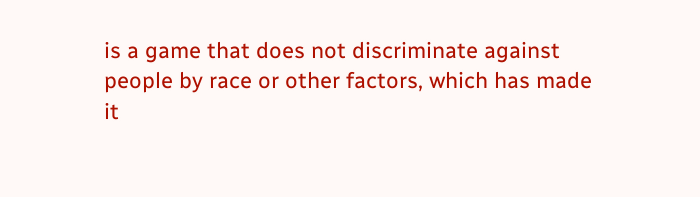is a game that does not discriminate against people by race or other factors, which has made it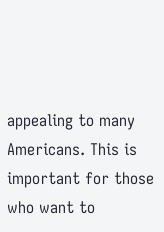appealing to many Americans. This is important for those who want to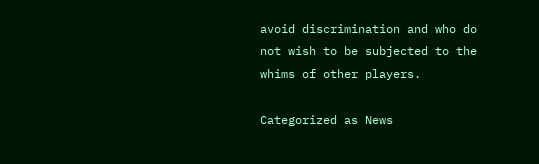avoid discrimination and who do not wish to be subjected to the whims of other players.

Categorized as News